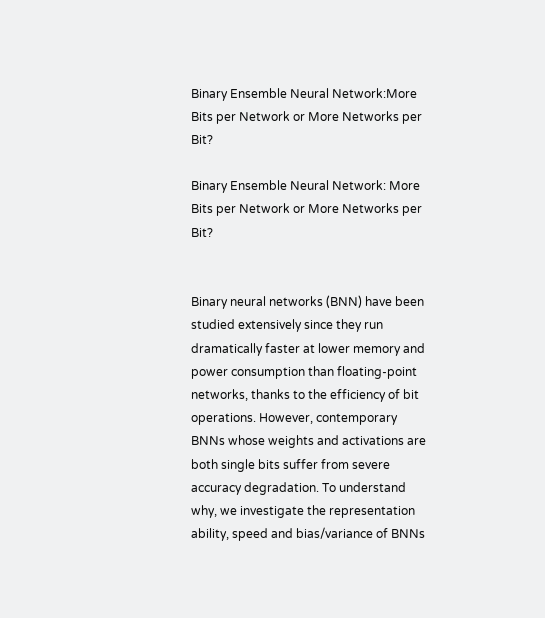Binary Ensemble Neural Network:More Bits per Network or More Networks per Bit?

Binary Ensemble Neural Network: More Bits per Network or More Networks per Bit?


Binary neural networks (BNN) have been studied extensively since they run dramatically faster at lower memory and power consumption than floating-point networks, thanks to the efficiency of bit operations. However, contemporary BNNs whose weights and activations are both single bits suffer from severe accuracy degradation. To understand why, we investigate the representation ability, speed and bias/variance of BNNs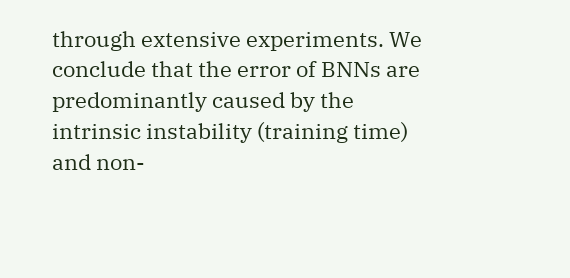through extensive experiments. We conclude that the error of BNNs are predominantly caused by the intrinsic instability (training time) and non-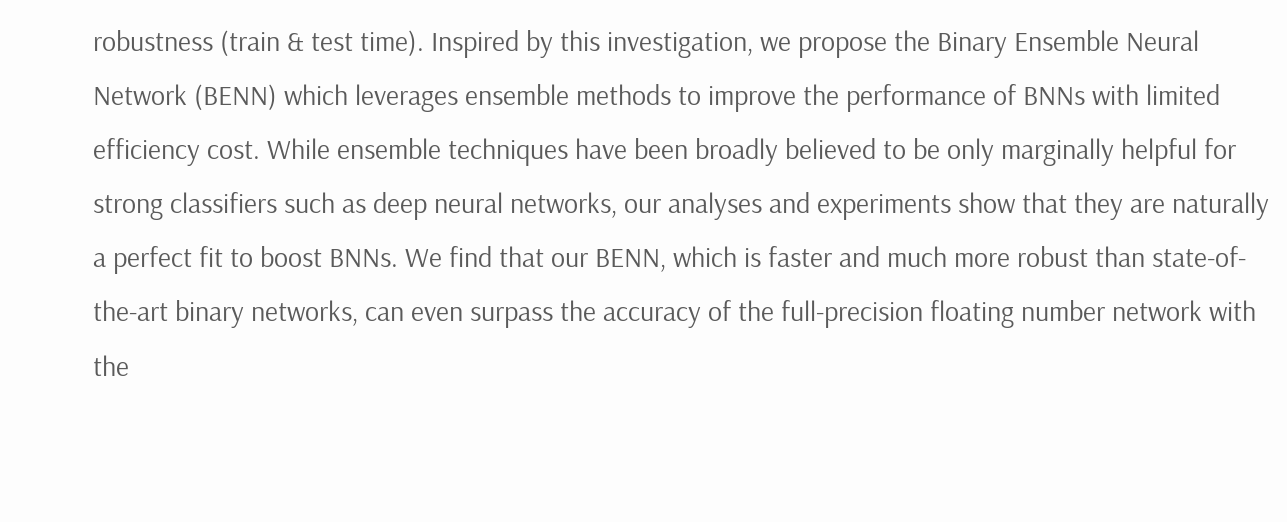robustness (train & test time). Inspired by this investigation, we propose the Binary Ensemble Neural Network (BENN) which leverages ensemble methods to improve the performance of BNNs with limited efficiency cost. While ensemble techniques have been broadly believed to be only marginally helpful for strong classifiers such as deep neural networks, our analyses and experiments show that they are naturally a perfect fit to boost BNNs. We find that our BENN, which is faster and much more robust than state-of-the-art binary networks, can even surpass the accuracy of the full-precision floating number network with the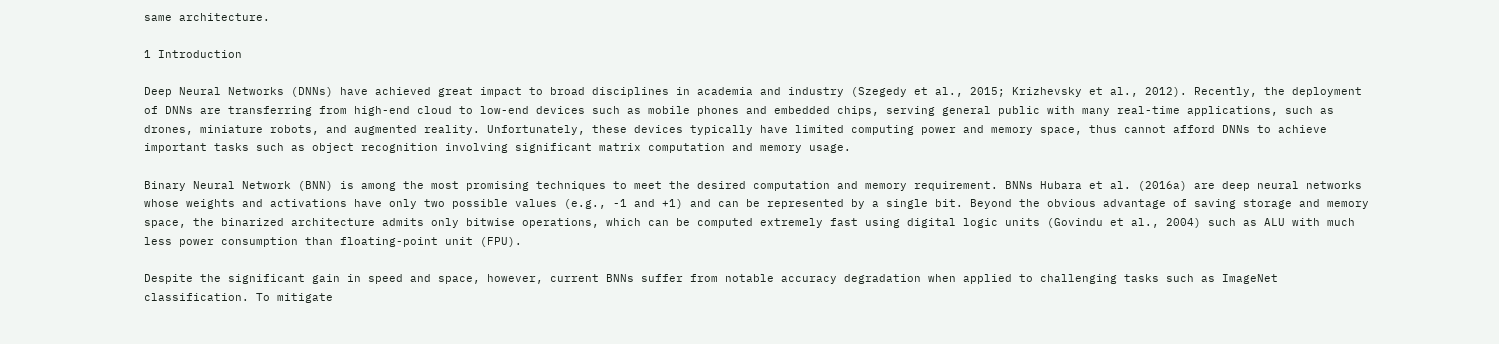same architecture.

1 Introduction

Deep Neural Networks (DNNs) have achieved great impact to broad disciplines in academia and industry (Szegedy et al., 2015; Krizhevsky et al., 2012). Recently, the deployment of DNNs are transferring from high-end cloud to low-end devices such as mobile phones and embedded chips, serving general public with many real-time applications, such as drones, miniature robots, and augmented reality. Unfortunately, these devices typically have limited computing power and memory space, thus cannot afford DNNs to achieve important tasks such as object recognition involving significant matrix computation and memory usage.

Binary Neural Network (BNN) is among the most promising techniques to meet the desired computation and memory requirement. BNNs Hubara et al. (2016a) are deep neural networks whose weights and activations have only two possible values (e.g., -1 and +1) and can be represented by a single bit. Beyond the obvious advantage of saving storage and memory space, the binarized architecture admits only bitwise operations, which can be computed extremely fast using digital logic units (Govindu et al., 2004) such as ALU with much less power consumption than floating-point unit (FPU).

Despite the significant gain in speed and space, however, current BNNs suffer from notable accuracy degradation when applied to challenging tasks such as ImageNet classification. To mitigate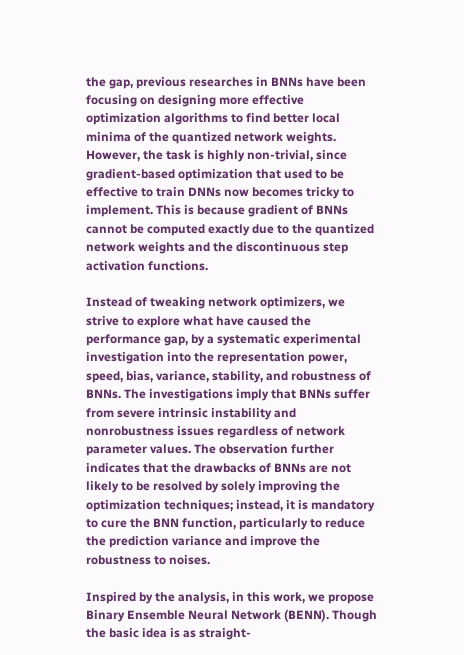the gap, previous researches in BNNs have been focusing on designing more effective optimization algorithms to find better local minima of the quantized network weights. However, the task is highly non-trivial, since gradient-based optimization that used to be effective to train DNNs now becomes tricky to implement. This is because gradient of BNNs cannot be computed exactly due to the quantized network weights and the discontinuous step activation functions.

Instead of tweaking network optimizers, we strive to explore what have caused the performance gap, by a systematic experimental investigation into the representation power, speed, bias, variance, stability, and robustness of BNNs. The investigations imply that BNNs suffer from severe intrinsic instability and nonrobustness issues regardless of network parameter values. The observation further indicates that the drawbacks of BNNs are not likely to be resolved by solely improving the optimization techniques; instead, it is mandatory to cure the BNN function, particularly to reduce the prediction variance and improve the robustness to noises.

Inspired by the analysis, in this work, we propose Binary Ensemble Neural Network (BENN). Though the basic idea is as straight-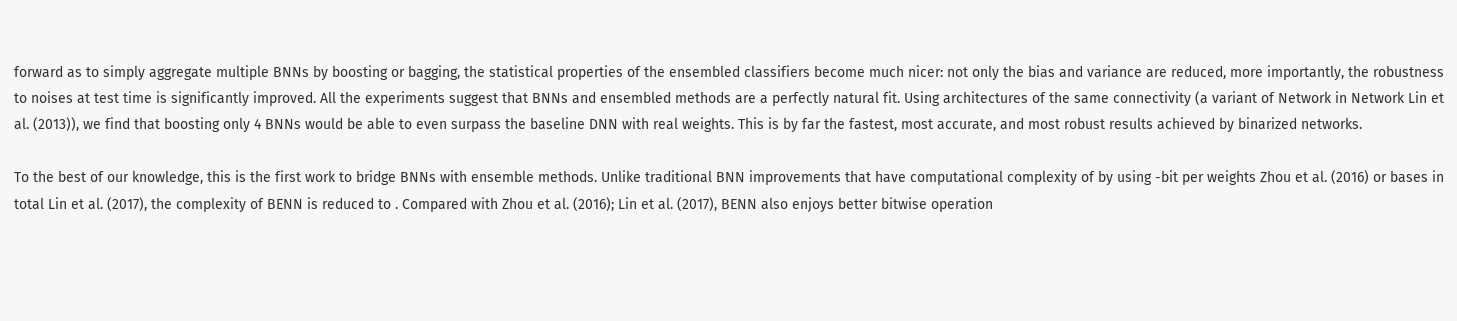forward as to simply aggregate multiple BNNs by boosting or bagging, the statistical properties of the ensembled classifiers become much nicer: not only the bias and variance are reduced, more importantly, the robustness to noises at test time is significantly improved. All the experiments suggest that BNNs and ensembled methods are a perfectly natural fit. Using architectures of the same connectivity (a variant of Network in Network Lin et al. (2013)), we find that boosting only 4 BNNs would be able to even surpass the baseline DNN with real weights. This is by far the fastest, most accurate, and most robust results achieved by binarized networks.

To the best of our knowledge, this is the first work to bridge BNNs with ensemble methods. Unlike traditional BNN improvements that have computational complexity of by using -bit per weights Zhou et al. (2016) or bases in total Lin et al. (2017), the complexity of BENN is reduced to . Compared with Zhou et al. (2016); Lin et al. (2017), BENN also enjoys better bitwise operation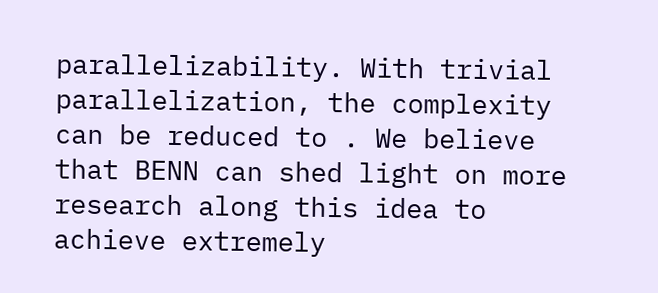parallelizability. With trivial parallelization, the complexity can be reduced to . We believe that BENN can shed light on more research along this idea to achieve extremely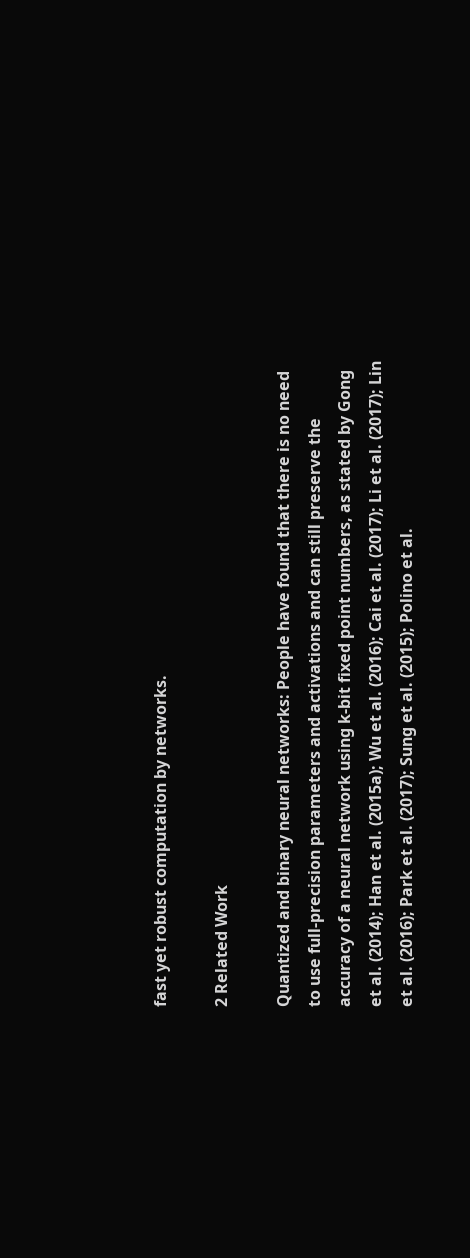fast yet robust computation by networks.

2 Related Work

Quantized and binary neural networks: People have found that there is no need to use full-precision parameters and activations and can still preserve the accuracy of a neural network using k-bit fixed point numbers, as stated by Gong et al. (2014); Han et al. (2015a); Wu et al. (2016); Cai et al. (2017); Li et al. (2017); Lin et al. (2016); Park et al. (2017); Sung et al. (2015); Polino et al.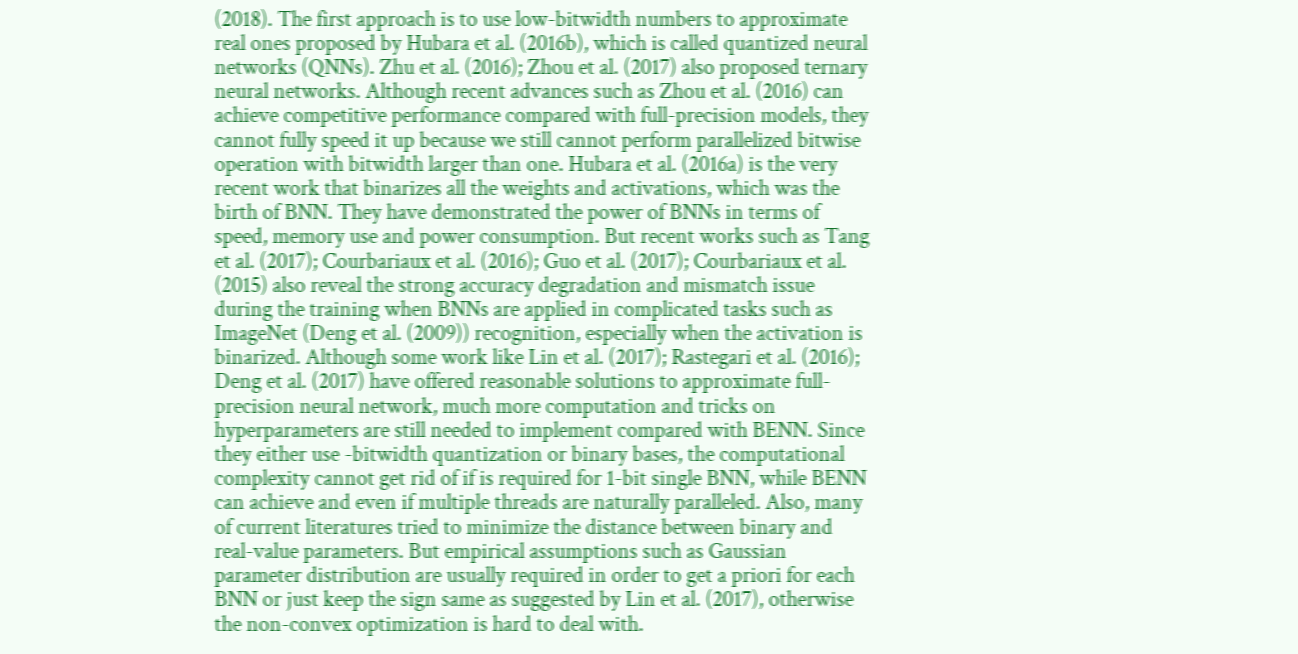(2018). The first approach is to use low-bitwidth numbers to approximate real ones proposed by Hubara et al. (2016b), which is called quantized neural networks (QNNs). Zhu et al. (2016); Zhou et al. (2017) also proposed ternary neural networks. Although recent advances such as Zhou et al. (2016) can achieve competitive performance compared with full-precision models, they cannot fully speed it up because we still cannot perform parallelized bitwise operation with bitwidth larger than one. Hubara et al. (2016a) is the very recent work that binarizes all the weights and activations, which was the birth of BNN. They have demonstrated the power of BNNs in terms of speed, memory use and power consumption. But recent works such as Tang et al. (2017); Courbariaux et al. (2016); Guo et al. (2017); Courbariaux et al. (2015) also reveal the strong accuracy degradation and mismatch issue during the training when BNNs are applied in complicated tasks such as ImageNet (Deng et al. (2009)) recognition, especially when the activation is binarized. Although some work like Lin et al. (2017); Rastegari et al. (2016); Deng et al. (2017) have offered reasonable solutions to approximate full-precision neural network, much more computation and tricks on hyperparameters are still needed to implement compared with BENN. Since they either use -bitwidth quantization or binary bases, the computational complexity cannot get rid of if is required for 1-bit single BNN, while BENN can achieve and even if multiple threads are naturally paralleled. Also, many of current literatures tried to minimize the distance between binary and real-value parameters. But empirical assumptions such as Gaussian parameter distribution are usually required in order to get a priori for each BNN or just keep the sign same as suggested by Lin et al. (2017), otherwise the non-convex optimization is hard to deal with.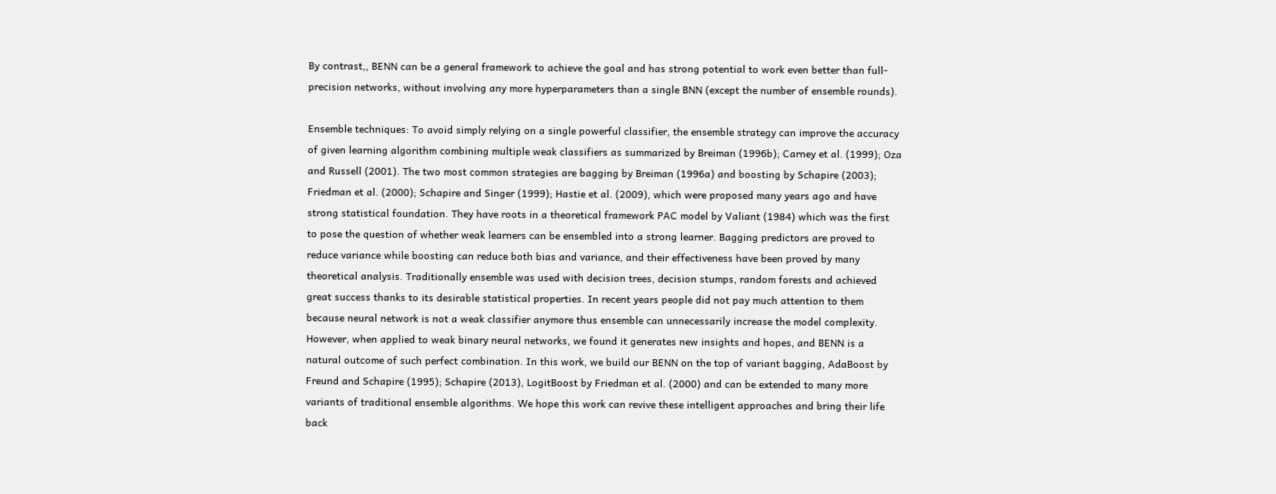By contrast,, BENN can be a general framework to achieve the goal and has strong potential to work even better than full-precision networks, without involving any more hyperparameters than a single BNN (except the number of ensemble rounds).

Ensemble techniques: To avoid simply relying on a single powerful classifier, the ensemble strategy can improve the accuracy of given learning algorithm combining multiple weak classifiers as summarized by Breiman (1996b); Carney et al. (1999); Oza and Russell (2001). The two most common strategies are bagging by Breiman (1996a) and boosting by Schapire (2003); Friedman et al. (2000); Schapire and Singer (1999); Hastie et al. (2009), which were proposed many years ago and have strong statistical foundation. They have roots in a theoretical framework PAC model by Valiant (1984) which was the first to pose the question of whether weak learners can be ensembled into a strong learner. Bagging predictors are proved to reduce variance while boosting can reduce both bias and variance, and their effectiveness have been proved by many theoretical analysis. Traditionally ensemble was used with decision trees, decision stumps, random forests and achieved great success thanks to its desirable statistical properties. In recent years people did not pay much attention to them because neural network is not a weak classifier anymore thus ensemble can unnecessarily increase the model complexity. However, when applied to weak binary neural networks, we found it generates new insights and hopes, and BENN is a natural outcome of such perfect combination. In this work, we build our BENN on the top of variant bagging, AdaBoost by Freund and Schapire (1995); Schapire (2013), LogitBoost by Friedman et al. (2000) and can be extended to many more variants of traditional ensemble algorithms. We hope this work can revive these intelligent approaches and bring their life back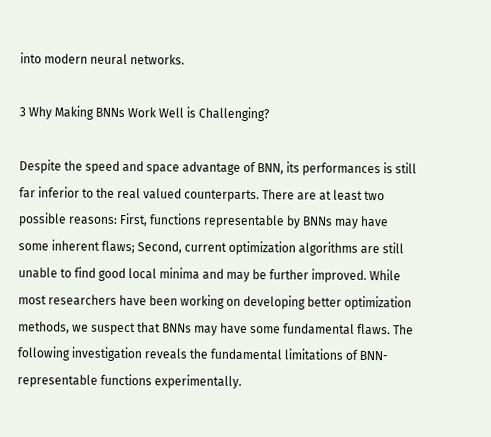into modern neural networks.

3 Why Making BNNs Work Well is Challenging?

Despite the speed and space advantage of BNN, its performances is still far inferior to the real valued counterparts. There are at least two possible reasons: First, functions representable by BNNs may have some inherent flaws; Second, current optimization algorithms are still unable to find good local minima and may be further improved. While most researchers have been working on developing better optimization methods, we suspect that BNNs may have some fundamental flaws. The following investigation reveals the fundamental limitations of BNN-representable functions experimentally.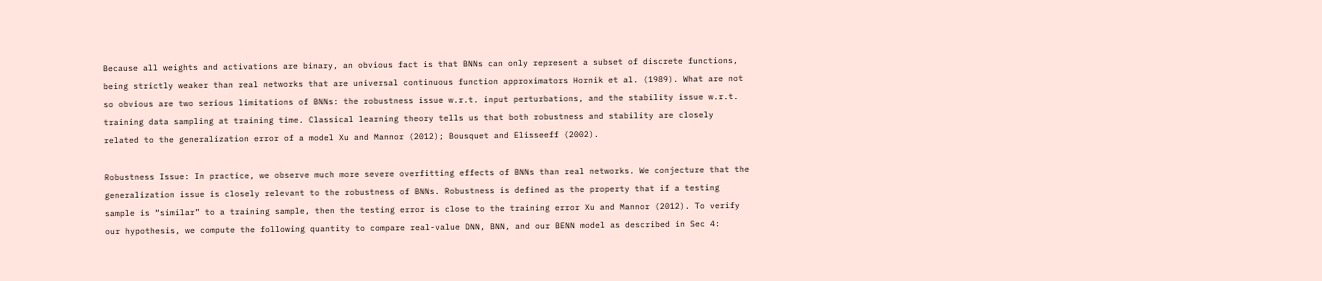Because all weights and activations are binary, an obvious fact is that BNNs can only represent a subset of discrete functions, being strictly weaker than real networks that are universal continuous function approximators Hornik et al. (1989). What are not so obvious are two serious limitations of BNNs: the robustness issue w.r.t. input perturbations, and the stability issue w.r.t. training data sampling at training time. Classical learning theory tells us that both robustness and stability are closely related to the generalization error of a model Xu and Mannor (2012); Bousquet and Elisseeff (2002).

Robustness Issue: In practice, we observe much more severe overfitting effects of BNNs than real networks. We conjecture that the generalization issue is closely relevant to the robustness of BNNs. Robustness is defined as the property that if a testing sample is “similar” to a training sample, then the testing error is close to the training error Xu and Mannor (2012). To verify our hypothesis, we compute the following quantity to compare real-value DNN, BNN, and our BENN model as described in Sec 4: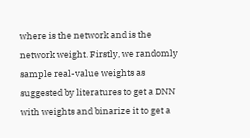where is the network and is the network weight. Firstly, we randomly sample real-value weights as suggested by literatures to get a DNN with weights and binarize it to get a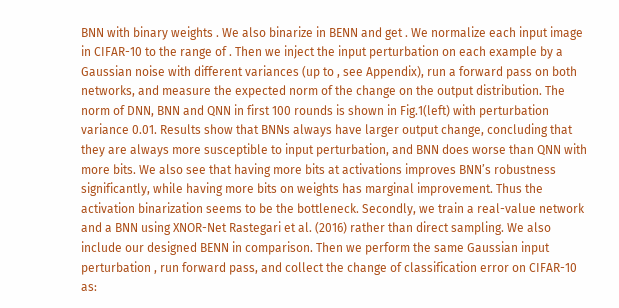BNN with binary weights . We also binarize in BENN and get . We normalize each input image in CIFAR-10 to the range of . Then we inject the input perturbation on each example by a Gaussian noise with different variances (up to , see Appendix), run a forward pass on both networks, and measure the expected norm of the change on the output distribution. The norm of DNN, BNN and QNN in first 100 rounds is shown in Fig.1(left) with perturbation variance 0.01. Results show that BNNs always have larger output change, concluding that they are always more susceptible to input perturbation, and BNN does worse than QNN with more bits. We also see that having more bits at activations improves BNN’s robustness significantly, while having more bits on weights has marginal improvement. Thus the activation binarization seems to be the bottleneck. Secondly, we train a real-value network and a BNN using XNOR-Net Rastegari et al. (2016) rather than direct sampling. We also include our designed BENN in comparison. Then we perform the same Gaussian input perturbation , run forward pass, and collect the change of classification error on CIFAR-10 as: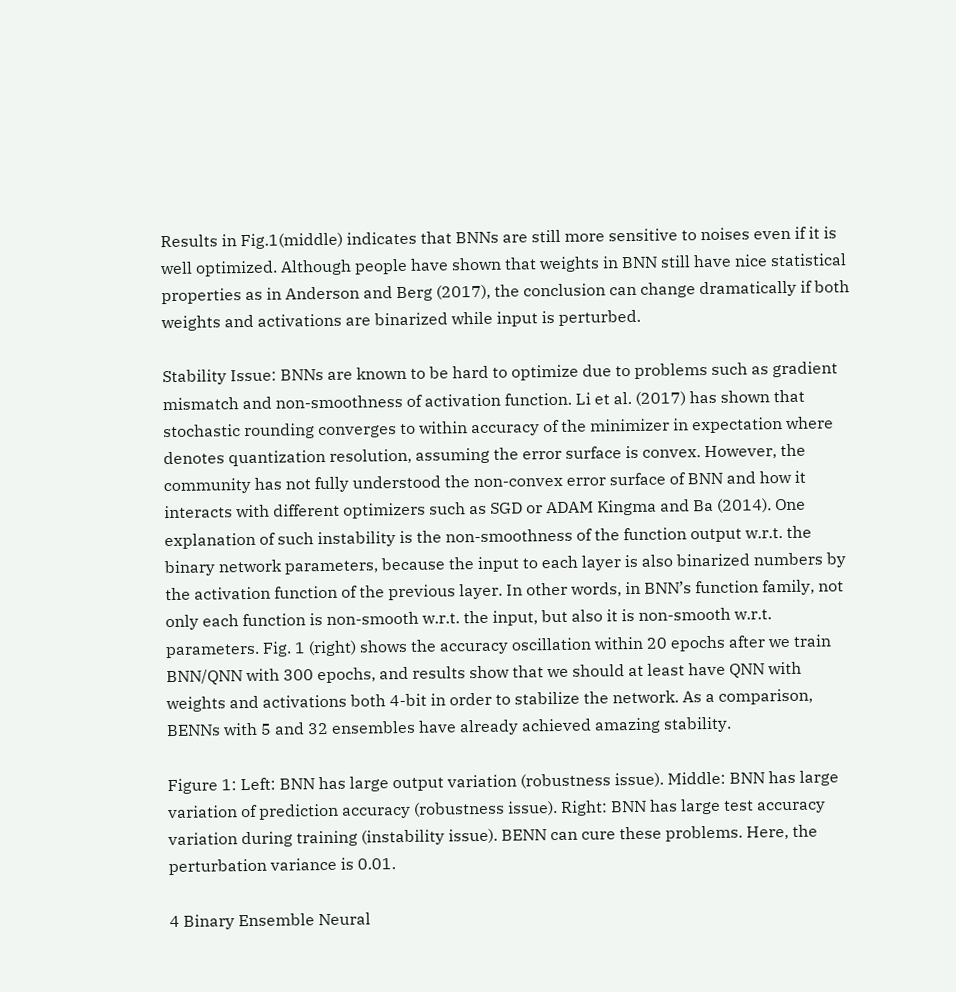Results in Fig.1(middle) indicates that BNNs are still more sensitive to noises even if it is well optimized. Although people have shown that weights in BNN still have nice statistical properties as in Anderson and Berg (2017), the conclusion can change dramatically if both weights and activations are binarized while input is perturbed.

Stability Issue: BNNs are known to be hard to optimize due to problems such as gradient mismatch and non-smoothness of activation function. Li et al. (2017) has shown that stochastic rounding converges to within accuracy of the minimizer in expectation where denotes quantization resolution, assuming the error surface is convex. However, the community has not fully understood the non-convex error surface of BNN and how it interacts with different optimizers such as SGD or ADAM Kingma and Ba (2014). One explanation of such instability is the non-smoothness of the function output w.r.t. the binary network parameters, because the input to each layer is also binarized numbers by the activation function of the previous layer. In other words, in BNN’s function family, not only each function is non-smooth w.r.t. the input, but also it is non-smooth w.r.t. parameters. Fig. 1 (right) shows the accuracy oscillation within 20 epochs after we train BNN/QNN with 300 epochs, and results show that we should at least have QNN with weights and activations both 4-bit in order to stabilize the network. As a comparison, BENNs with 5 and 32 ensembles have already achieved amazing stability.

Figure 1: Left: BNN has large output variation (robustness issue). Middle: BNN has large variation of prediction accuracy (robustness issue). Right: BNN has large test accuracy variation during training (instability issue). BENN can cure these problems. Here, the perturbation variance is 0.01.

4 Binary Ensemble Neural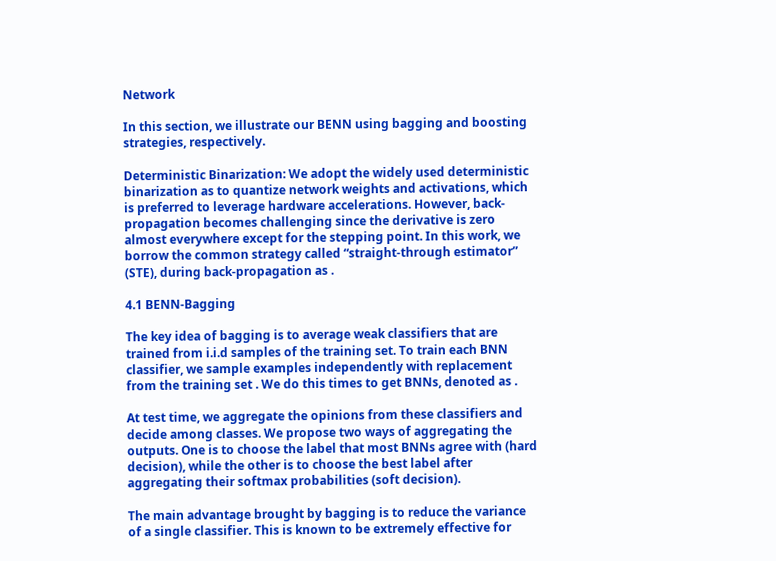Network

In this section, we illustrate our BENN using bagging and boosting strategies, respectively.

Deterministic Binarization: We adopt the widely used deterministic binarization as to quantize network weights and activations, which is preferred to leverage hardware accelerations. However, back-propagation becomes challenging since the derivative is zero almost everywhere except for the stepping point. In this work, we borrow the common strategy called “straight-through estimator” (STE), during back-propagation as .

4.1 BENN-Bagging

The key idea of bagging is to average weak classifiers that are trained from i.i.d samples of the training set. To train each BNN classifier, we sample examples independently with replacement from the training set . We do this times to get BNNs, denoted as .

At test time, we aggregate the opinions from these classifiers and decide among classes. We propose two ways of aggregating the outputs. One is to choose the label that most BNNs agree with (hard decision), while the other is to choose the best label after aggregating their softmax probabilities (soft decision).

The main advantage brought by bagging is to reduce the variance of a single classifier. This is known to be extremely effective for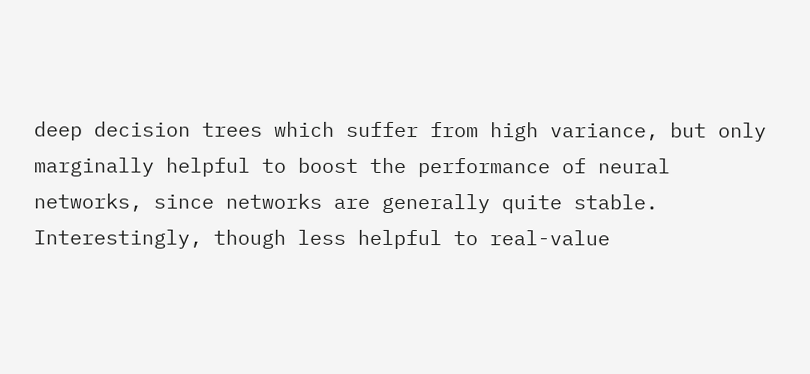deep decision trees which suffer from high variance, but only marginally helpful to boost the performance of neural networks, since networks are generally quite stable. Interestingly, though less helpful to real-value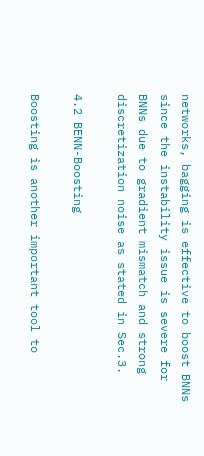networks, bagging is effective to boost BNNs since the instability issue is severe for BNNs due to gradient mismatch and strong discretization noise as stated in Sec.3.

4.2 BENN-Boosting

Boosting is another important tool to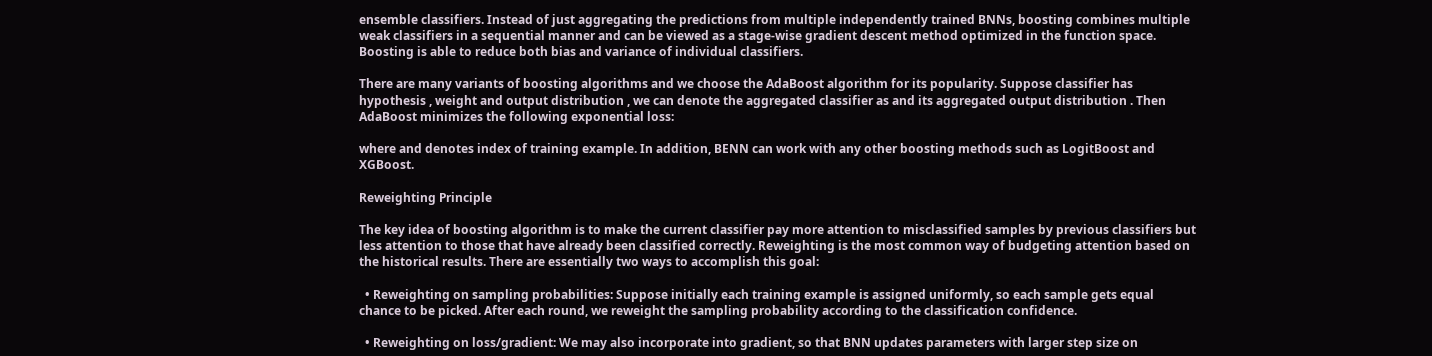ensemble classifiers. Instead of just aggregating the predictions from multiple independently trained BNNs, boosting combines multiple weak classifiers in a sequential manner and can be viewed as a stage-wise gradient descent method optimized in the function space. Boosting is able to reduce both bias and variance of individual classifiers.

There are many variants of boosting algorithms and we choose the AdaBoost algorithm for its popularity. Suppose classifier has hypothesis , weight and output distribution , we can denote the aggregated classifier as and its aggregated output distribution . Then AdaBoost minimizes the following exponential loss:

where and denotes index of training example. In addition, BENN can work with any other boosting methods such as LogitBoost and XGBoost.

Reweighting Principle

The key idea of boosting algorithm is to make the current classifier pay more attention to misclassified samples by previous classifiers but less attention to those that have already been classified correctly. Reweighting is the most common way of budgeting attention based on the historical results. There are essentially two ways to accomplish this goal:

  • Reweighting on sampling probabilities: Suppose initially each training example is assigned uniformly, so each sample gets equal chance to be picked. After each round, we reweight the sampling probability according to the classification confidence.

  • Reweighting on loss/gradient: We may also incorporate into gradient, so that BNN updates parameters with larger step size on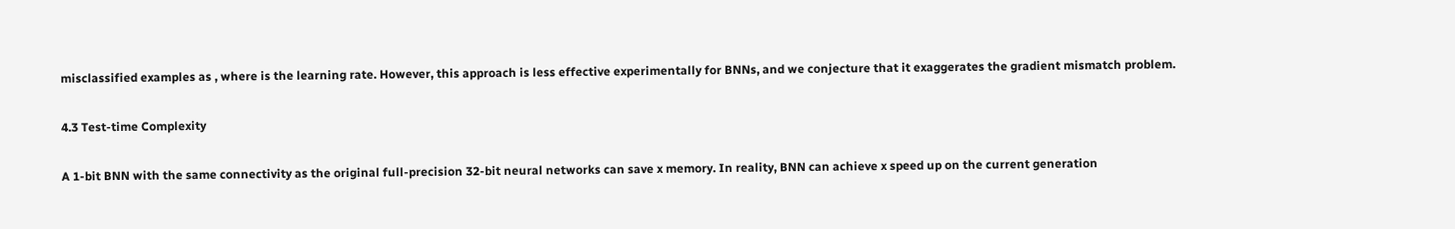misclassified examples as , where is the learning rate. However, this approach is less effective experimentally for BNNs, and we conjecture that it exaggerates the gradient mismatch problem.

4.3 Test-time Complexity

A 1-bit BNN with the same connectivity as the original full-precision 32-bit neural networks can save x memory. In reality, BNN can achieve x speed up on the current generation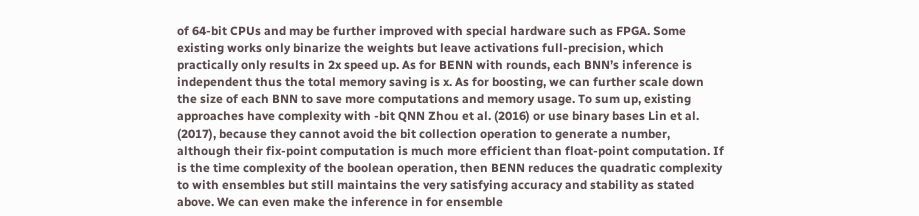of 64-bit CPUs and may be further improved with special hardware such as FPGA. Some existing works only binarize the weights but leave activations full-precision, which practically only results in 2x speed up. As for BENN with rounds, each BNN’s inference is independent thus the total memory saving is x. As for boosting, we can further scale down the size of each BNN to save more computations and memory usage. To sum up, existing approaches have complexity with -bit QNN Zhou et al. (2016) or use binary bases Lin et al. (2017), because they cannot avoid the bit collection operation to generate a number, although their fix-point computation is much more efficient than float-point computation. If is the time complexity of the boolean operation, then BENN reduces the quadratic complexity to with ensembles but still maintains the very satisfying accuracy and stability as stated above. We can even make the inference in for ensemble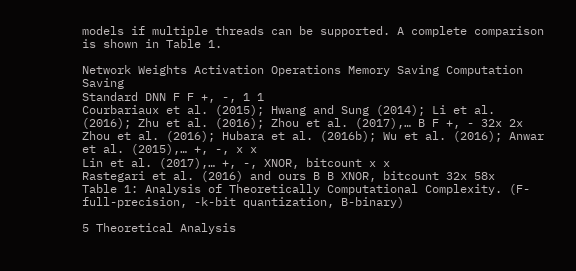models if multiple threads can be supported. A complete comparison is shown in Table 1.

Network Weights Activation Operations Memory Saving Computation Saving
Standard DNN F F +, -, 1 1
Courbariaux et al. (2015); Hwang and Sung (2014); Li et al. (2016); Zhu et al. (2016); Zhou et al. (2017),… B F +, - 32x 2x
Zhou et al. (2016); Hubara et al. (2016b); Wu et al. (2016); Anwar et al. (2015),… +, -, x x
Lin et al. (2017),… +, -, XNOR, bitcount x x
Rastegari et al. (2016) and ours B B XNOR, bitcount 32x 58x
Table 1: Analysis of Theoretically Computational Complexity. (F-full-precision, -k-bit quantization, B-binary)

5 Theoretical Analysis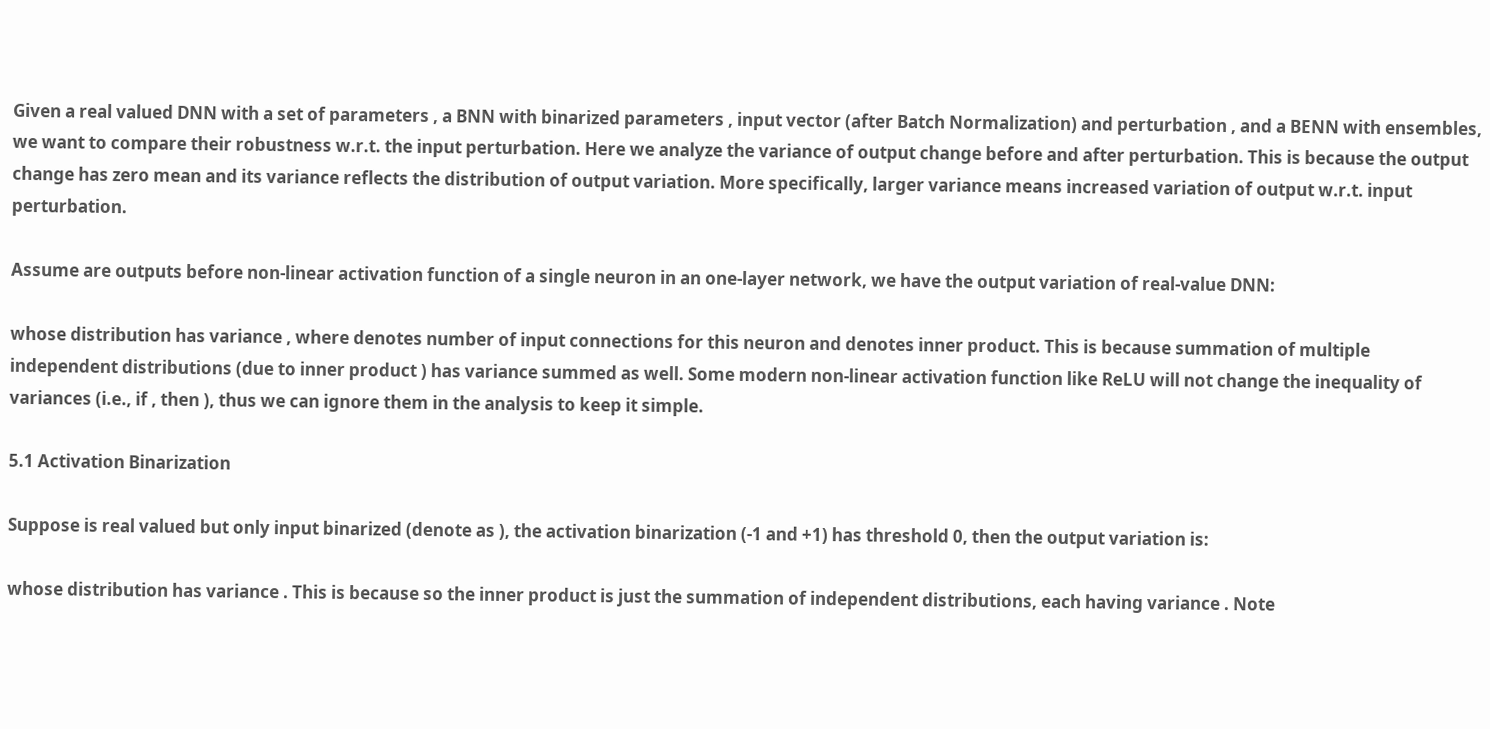Given a real valued DNN with a set of parameters , a BNN with binarized parameters , input vector (after Batch Normalization) and perturbation , and a BENN with ensembles, we want to compare their robustness w.r.t. the input perturbation. Here we analyze the variance of output change before and after perturbation. This is because the output change has zero mean and its variance reflects the distribution of output variation. More specifically, larger variance means increased variation of output w.r.t. input perturbation.

Assume are outputs before non-linear activation function of a single neuron in an one-layer network, we have the output variation of real-value DNN:

whose distribution has variance , where denotes number of input connections for this neuron and denotes inner product. This is because summation of multiple independent distributions (due to inner product ) has variance summed as well. Some modern non-linear activation function like ReLU will not change the inequality of variances (i.e., if , then ), thus we can ignore them in the analysis to keep it simple.

5.1 Activation Binarization

Suppose is real valued but only input binarized (denote as ), the activation binarization (-1 and +1) has threshold 0, then the output variation is:

whose distribution has variance . This is because so the inner product is just the summation of independent distributions, each having variance . Note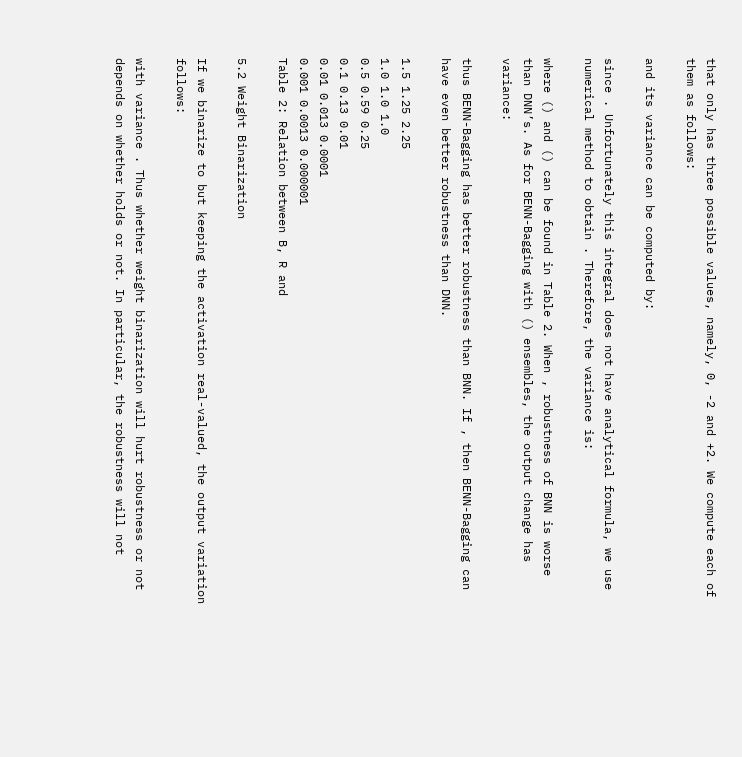that only has three possible values, namely, 0, -2 and +2. We compute each of them as follows:

and its variance can be computed by:

since . Unfortunately this integral does not have analytical formula, we use numerical method to obtain . Therefore, the variance is:

where () and () can be found in Table 2. When , robustness of BNN is worse than DNN’s. As for BENN-Bagging with () ensembles, the output change has variance:

thus BENN-Bagging has better robustness than BNN. If , then BENN-Bagging can have even better robustness than DNN.

1.5 1.25 2.25
1.0 1.0 1.0
0.5 0.59 0.25
0.1 0.13 0.01
0.01 0.013 0.0001
0.001 0.0013 0.000001
Table 2: Relation between B, R and

5.2 Weight Binarization

If we binarize to but keeping the activation real-valued, the output variation follows:

with variance . Thus whether weight binarization will hurt robustness or not depends on whether holds or not. In particular, the robustness will not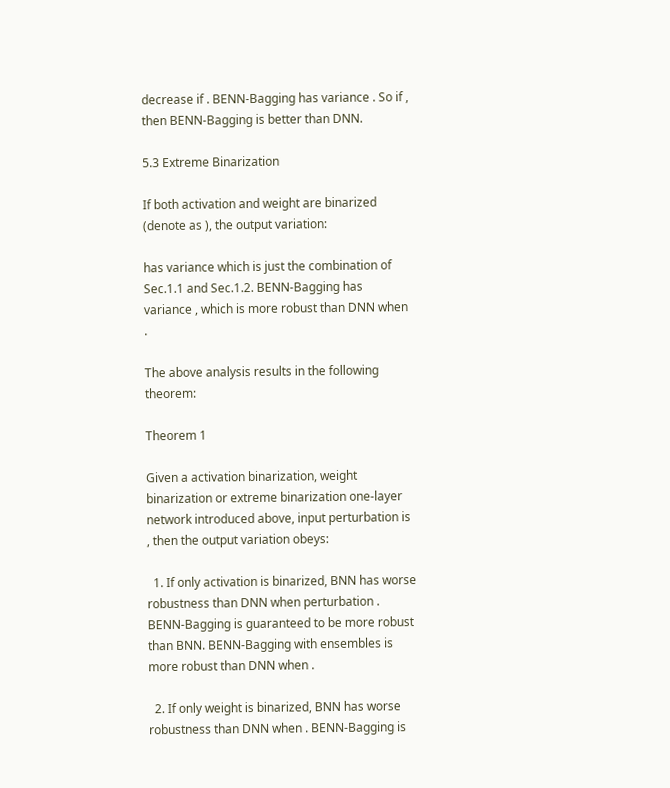decrease if . BENN-Bagging has variance . So if , then BENN-Bagging is better than DNN.

5.3 Extreme Binarization

If both activation and weight are binarized (denote as ), the output variation:

has variance which is just the combination of Sec.1.1 and Sec.1.2. BENN-Bagging has variance , which is more robust than DNN when .

The above analysis results in the following theorem:

Theorem 1

Given a activation binarization, weight binarization or extreme binarization one-layer network introduced above, input perturbation is , then the output variation obeys:

  1. If only activation is binarized, BNN has worse robustness than DNN when perturbation . BENN-Bagging is guaranteed to be more robust than BNN. BENN-Bagging with ensembles is more robust than DNN when .

  2. If only weight is binarized, BNN has worse robustness than DNN when . BENN-Bagging is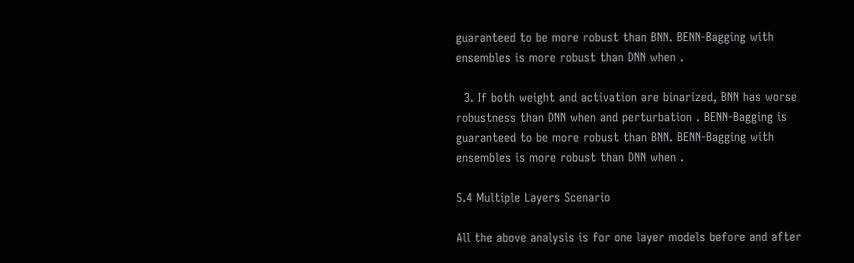guaranteed to be more robust than BNN. BENN-Bagging with ensembles is more robust than DNN when .

  3. If both weight and activation are binarized, BNN has worse robustness than DNN when and perturbation . BENN-Bagging is guaranteed to be more robust than BNN. BENN-Bagging with ensembles is more robust than DNN when .

5.4 Multiple Layers Scenario

All the above analysis is for one layer models before and after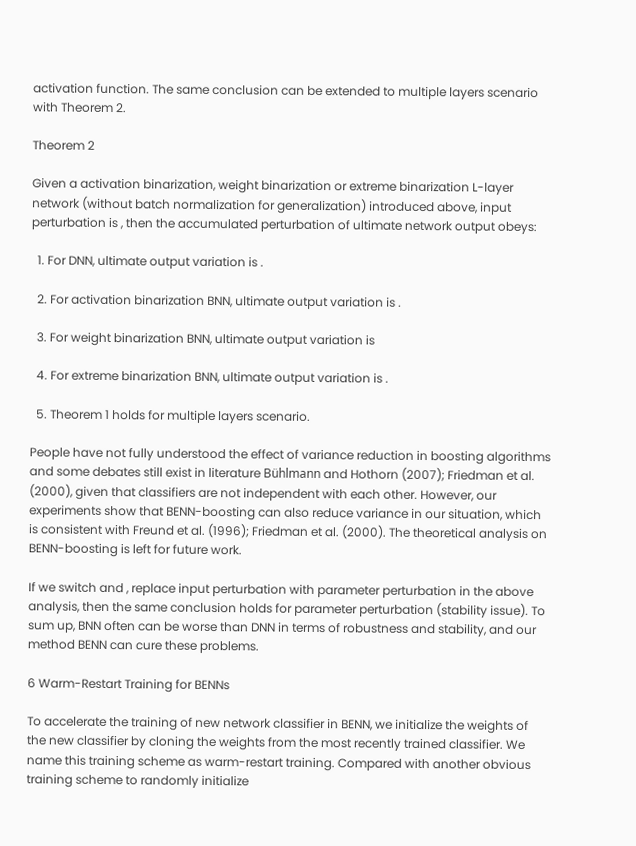activation function. The same conclusion can be extended to multiple layers scenario with Theorem 2.

Theorem 2

Given a activation binarization, weight binarization or extreme binarization L-layer network (without batch normalization for generalization) introduced above, input perturbation is , then the accumulated perturbation of ultimate network output obeys:

  1. For DNN, ultimate output variation is .

  2. For activation binarization BNN, ultimate output variation is .

  3. For weight binarization BNN, ultimate output variation is

  4. For extreme binarization BNN, ultimate output variation is .

  5. Theorem 1 holds for multiple layers scenario.

People have not fully understood the effect of variance reduction in boosting algorithms and some debates still exist in literature Bühlmann and Hothorn (2007); Friedman et al. (2000), given that classifiers are not independent with each other. However, our experiments show that BENN-boosting can also reduce variance in our situation, which is consistent with Freund et al. (1996); Friedman et al. (2000). The theoretical analysis on BENN-boosting is left for future work.

If we switch and , replace input perturbation with parameter perturbation in the above analysis, then the same conclusion holds for parameter perturbation (stability issue). To sum up, BNN often can be worse than DNN in terms of robustness and stability, and our method BENN can cure these problems.

6 Warm-Restart Training for BENNs

To accelerate the training of new network classifier in BENN, we initialize the weights of the new classifier by cloning the weights from the most recently trained classifier. We name this training scheme as warm-restart training. Compared with another obvious training scheme to randomly initialize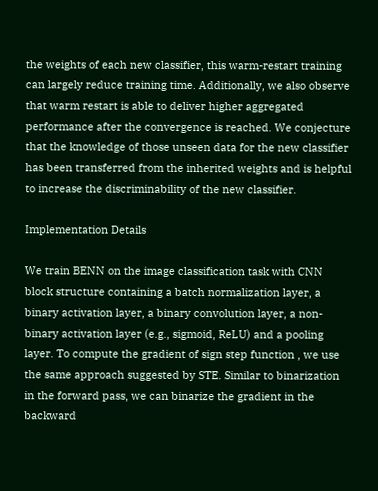the weights of each new classifier, this warm-restart training can largely reduce training time. Additionally, we also observe that warm restart is able to deliver higher aggregated performance after the convergence is reached. We conjecture that the knowledge of those unseen data for the new classifier has been transferred from the inherited weights and is helpful to increase the discriminability of the new classifier.

Implementation Details

We train BENN on the image classification task with CNN block structure containing a batch normalization layer, a binary activation layer, a binary convolution layer, a non-binary activation layer (e.g., sigmoid, ReLU) and a pooling layer. To compute the gradient of sign step function , we use the same approach suggested by STE. Similar to binarization in the forward pass, we can binarize the gradient in the backward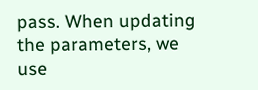pass. When updating the parameters, we use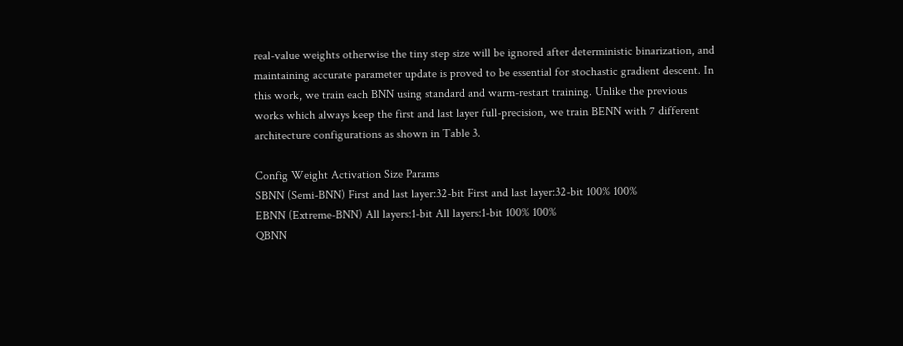real-value weights otherwise the tiny step size will be ignored after deterministic binarization, and maintaining accurate parameter update is proved to be essential for stochastic gradient descent. In this work, we train each BNN using standard and warm-restart training. Unlike the previous works which always keep the first and last layer full-precision, we train BENN with 7 different architecture configurations as shown in Table 3.

Config Weight Activation Size Params
SBNN (Semi-BNN) First and last layer:32-bit First and last layer:32-bit 100% 100%
EBNN (Extreme-BNN) All layers:1-bit All layers:1-bit 100% 100%
QBNN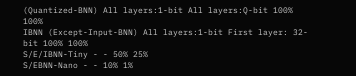(Quantized-BNN) All layers:1-bit All layers:Q-bit 100% 100%
IBNN (Except-Input-BNN) All layers:1-bit First layer: 32-bit 100% 100%
S/E/IBNN-Tiny - - 50% 25%
S/EBNN-Nano - - 10% 1%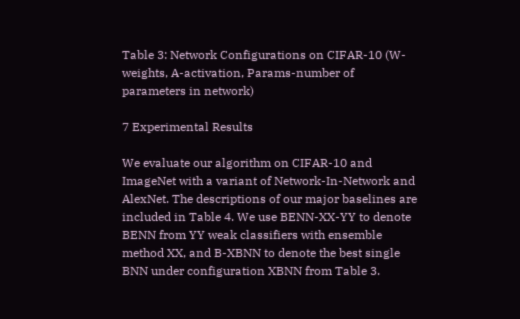Table 3: Network Configurations on CIFAR-10 (W-weights, A-activation, Params-number of parameters in network)

7 Experimental Results

We evaluate our algorithm on CIFAR-10 and ImageNet with a variant of Network-In-Network and AlexNet. The descriptions of our major baselines are included in Table 4. We use BENN-XX-YY to denote BENN from YY weak classifiers with ensemble method XX, and B-XBNN to denote the best single BNN under configuration XBNN from Table 3.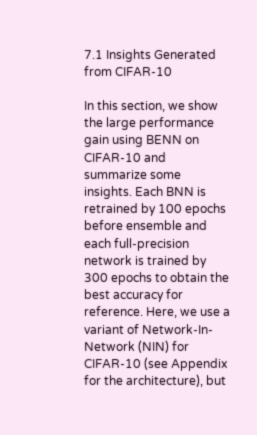7.1 Insights Generated from CIFAR-10

In this section, we show the large performance gain using BENN on CIFAR-10 and summarize some insights. Each BNN is retrained by 100 epochs before ensemble and each full-precision network is trained by 300 epochs to obtain the best accuracy for reference. Here, we use a variant of Network-In-Network (NIN) for CIFAR-10 (see Appendix for the architecture), but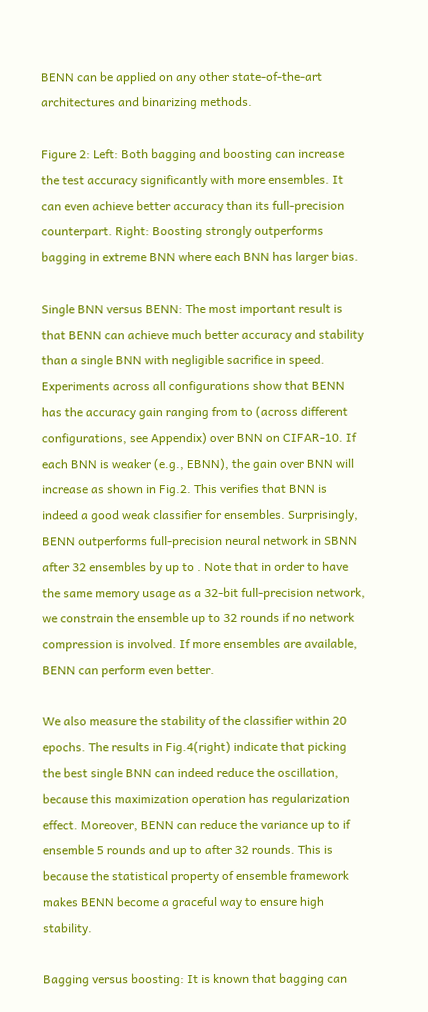BENN can be applied on any other state-of-the-art architectures and binarizing methods.

Figure 2: Left: Both bagging and boosting can increase the test accuracy significantly with more ensembles. It can even achieve better accuracy than its full-precision counterpart. Right: Boosting strongly outperforms bagging in extreme BNN where each BNN has larger bias.

Single BNN versus BENN: The most important result is that BENN can achieve much better accuracy and stability than a single BNN with negligible sacrifice in speed. Experiments across all configurations show that BENN has the accuracy gain ranging from to (across different configurations, see Appendix) over BNN on CIFAR-10. If each BNN is weaker (e.g., EBNN), the gain over BNN will increase as shown in Fig.2. This verifies that BNN is indeed a good weak classifier for ensembles. Surprisingly, BENN outperforms full-precision neural network in SBNN after 32 ensembles by up to . Note that in order to have the same memory usage as a 32-bit full-precision network, we constrain the ensemble up to 32 rounds if no network compression is involved. If more ensembles are available, BENN can perform even better.

We also measure the stability of the classifier within 20 epochs. The results in Fig.4(right) indicate that picking the best single BNN can indeed reduce the oscillation, because this maximization operation has regularization effect. Moreover, BENN can reduce the variance up to if ensemble 5 rounds and up to after 32 rounds. This is because the statistical property of ensemble framework makes BENN become a graceful way to ensure high stability.

Bagging versus boosting: It is known that bagging can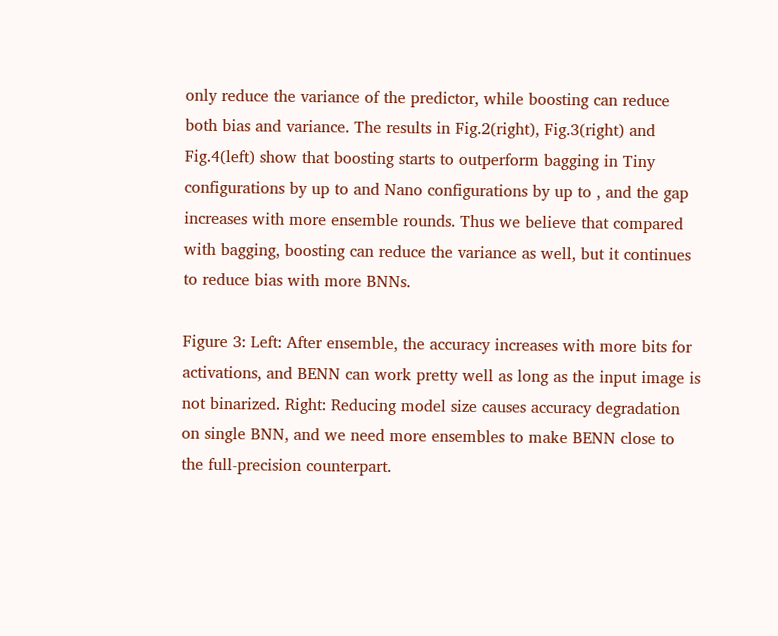only reduce the variance of the predictor, while boosting can reduce both bias and variance. The results in Fig.2(right), Fig.3(right) and Fig.4(left) show that boosting starts to outperform bagging in Tiny configurations by up to and Nano configurations by up to , and the gap increases with more ensemble rounds. Thus we believe that compared with bagging, boosting can reduce the variance as well, but it continues to reduce bias with more BNNs.

Figure 3: Left: After ensemble, the accuracy increases with more bits for activations, and BENN can work pretty well as long as the input image is not binarized. Right: Reducing model size causes accuracy degradation on single BNN, and we need more ensembles to make BENN close to the full-precision counterpart.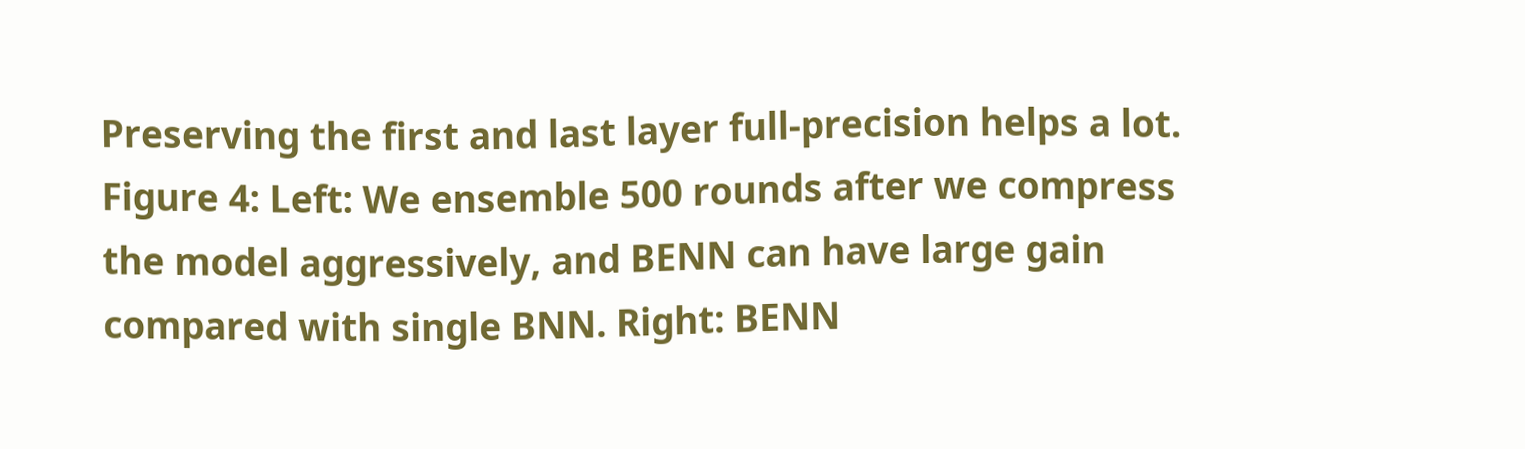Preserving the first and last layer full-precision helps a lot.
Figure 4: Left: We ensemble 500 rounds after we compress the model aggressively, and BENN can have large gain compared with single BNN. Right: BENN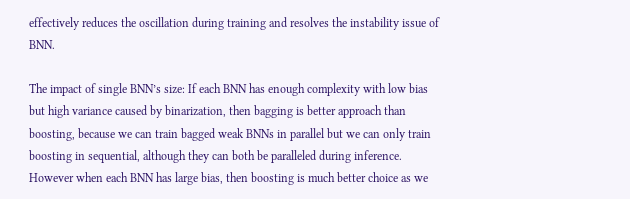effectively reduces the oscillation during training and resolves the instability issue of BNN.

The impact of single BNN’s size: If each BNN has enough complexity with low bias but high variance caused by binarization, then bagging is better approach than boosting, because we can train bagged weak BNNs in parallel but we can only train boosting in sequential, although they can both be paralleled during inference. However when each BNN has large bias, then boosting is much better choice as we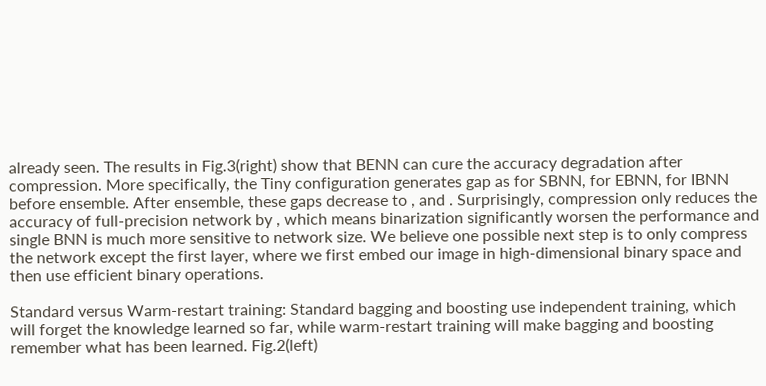already seen. The results in Fig.3(right) show that BENN can cure the accuracy degradation after compression. More specifically, the Tiny configuration generates gap as for SBNN, for EBNN, for IBNN before ensemble. After ensemble, these gaps decrease to , and . Surprisingly, compression only reduces the accuracy of full-precision network by , which means binarization significantly worsen the performance and single BNN is much more sensitive to network size. We believe one possible next step is to only compress the network except the first layer, where we first embed our image in high-dimensional binary space and then use efficient binary operations.

Standard versus Warm-restart training: Standard bagging and boosting use independent training, which will forget the knowledge learned so far, while warm-restart training will make bagging and boosting remember what has been learned. Fig.2(left)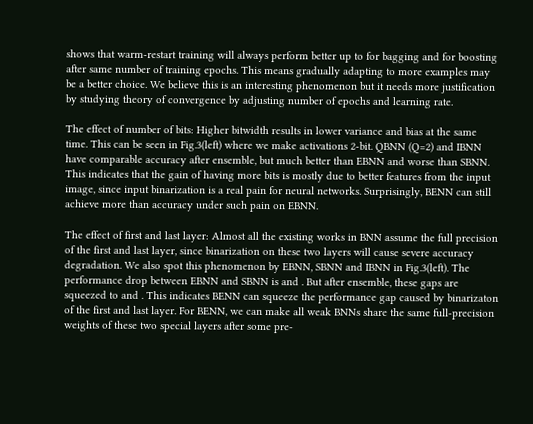shows that warm-restart training will always perform better up to for bagging and for boosting after same number of training epochs. This means gradually adapting to more examples may be a better choice. We believe this is an interesting phenomenon but it needs more justification by studying theory of convergence by adjusting number of epochs and learning rate.

The effect of number of bits: Higher bitwidth results in lower variance and bias at the same time. This can be seen in Fig.3(left) where we make activations 2-bit. QBNN (Q=2) and IBNN have comparable accuracy after ensemble, but much better than EBNN and worse than SBNN. This indicates that the gain of having more bits is mostly due to better features from the input image, since input binarization is a real pain for neural networks. Surprisingly, BENN can still achieve more than accuracy under such pain on EBNN.

The effect of first and last layer: Almost all the existing works in BNN assume the full precision of the first and last layer, since binarization on these two layers will cause severe accuracy degradation. We also spot this phenomenon by EBNN, SBNN and IBNN in Fig.3(left). The performance drop between EBNN and SBNN is and . But after ensemble, these gaps are squeezed to and . This indicates BENN can squeeze the performance gap caused by binarizaton of the first and last layer. For BENN, we can make all weak BNNs share the same full-precision weights of these two special layers after some pre-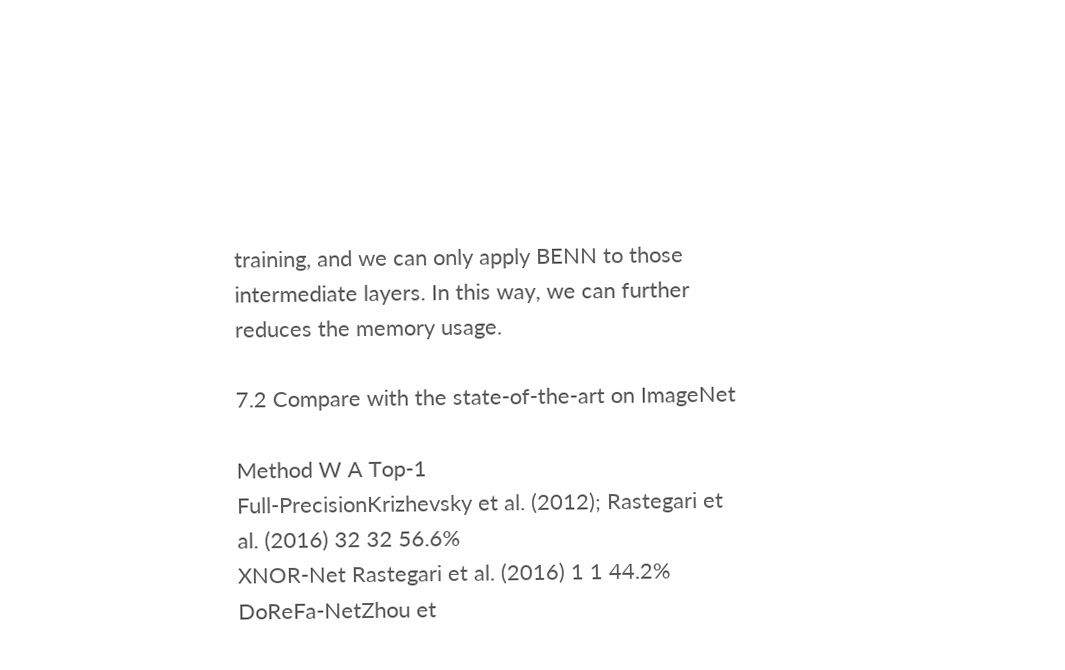training, and we can only apply BENN to those intermediate layers. In this way, we can further reduces the memory usage.

7.2 Compare with the state-of-the-art on ImageNet

Method W A Top-1
Full-PrecisionKrizhevsky et al. (2012); Rastegari et al. (2016) 32 32 56.6%
XNOR-Net Rastegari et al. (2016) 1 1 44.2%
DoReFa-NetZhou et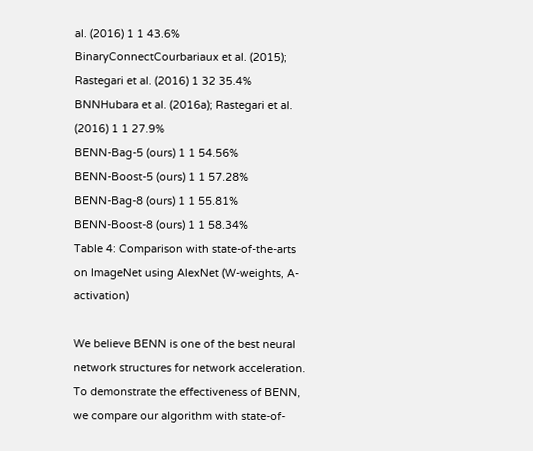al. (2016) 1 1 43.6%
BinaryConnectCourbariaux et al. (2015); Rastegari et al. (2016) 1 32 35.4%
BNNHubara et al. (2016a); Rastegari et al. (2016) 1 1 27.9%
BENN-Bag-5 (ours) 1 1 54.56%
BENN-Boost-5 (ours) 1 1 57.28%
BENN-Bag-8 (ours) 1 1 55.81%
BENN-Boost-8 (ours) 1 1 58.34%
Table 4: Comparison with state-of-the-arts on ImageNet using AlexNet (W-weights, A-activation)

We believe BENN is one of the best neural network structures for network acceleration. To demonstrate the effectiveness of BENN, we compare our algorithm with state-of-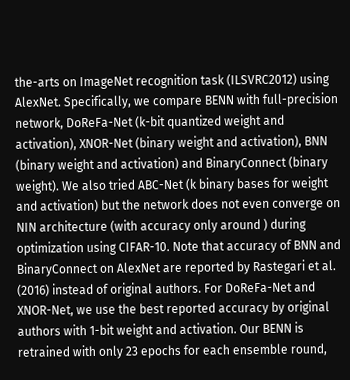the-arts on ImageNet recognition task (ILSVRC2012) using AlexNet. Specifically, we compare BENN with full-precision network, DoReFa-Net (k-bit quantized weight and activation), XNOR-Net (binary weight and activation), BNN (binary weight and activation) and BinaryConnect (binary weight). We also tried ABC-Net (k binary bases for weight and activation) but the network does not even converge on NIN architecture (with accuracy only around ) during optimization using CIFAR-10. Note that accuracy of BNN and BinaryConnect on AlexNet are reported by Rastegari et al. (2016) instead of original authors. For DoReFa-Net and XNOR-Net, we use the best reported accuracy by original authors with 1-bit weight and activation. Our BENN is retrained with only 23 epochs for each ensemble round,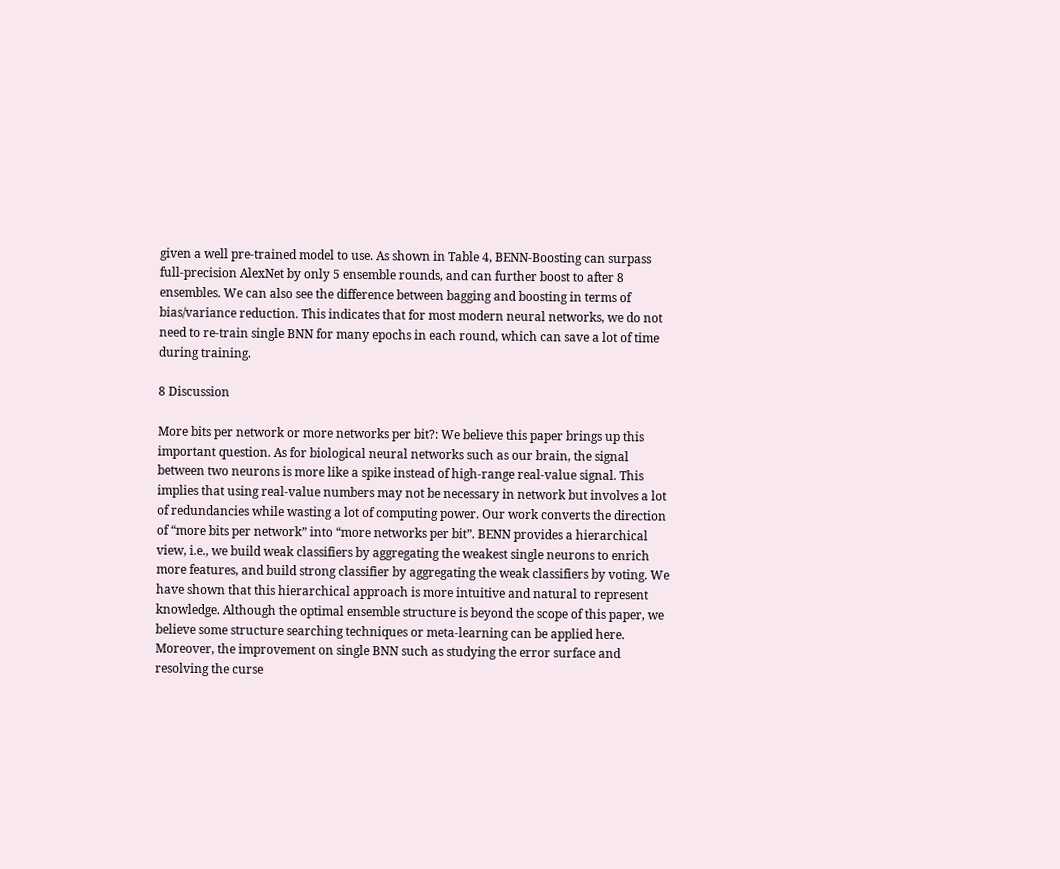given a well pre-trained model to use. As shown in Table 4, BENN-Boosting can surpass full-precision AlexNet by only 5 ensemble rounds, and can further boost to after 8 ensembles. We can also see the difference between bagging and boosting in terms of bias/variance reduction. This indicates that for most modern neural networks, we do not need to re-train single BNN for many epochs in each round, which can save a lot of time during training.

8 Discussion

More bits per network or more networks per bit?: We believe this paper brings up this important question. As for biological neural networks such as our brain, the signal between two neurons is more like a spike instead of high-range real-value signal. This implies that using real-value numbers may not be necessary in network but involves a lot of redundancies while wasting a lot of computing power. Our work converts the direction of “more bits per network” into “more networks per bit”. BENN provides a hierarchical view, i.e., we build weak classifiers by aggregating the weakest single neurons to enrich more features, and build strong classifier by aggregating the weak classifiers by voting. We have shown that this hierarchical approach is more intuitive and natural to represent knowledge. Although the optimal ensemble structure is beyond the scope of this paper, we believe some structure searching techniques or meta-learning can be applied here. Moreover, the improvement on single BNN such as studying the error surface and resolving the curse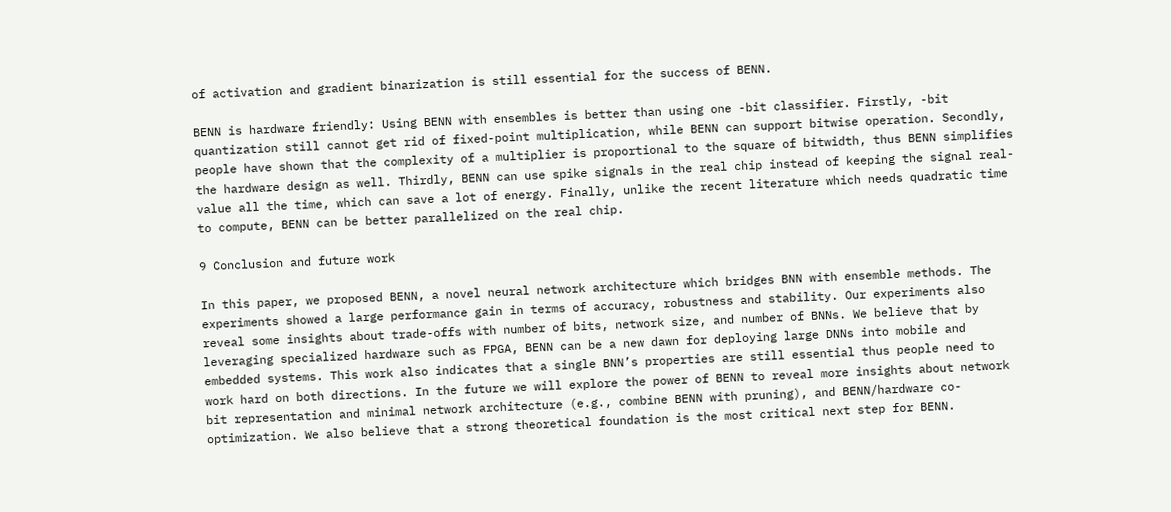of activation and gradient binarization is still essential for the success of BENN.

BENN is hardware friendly: Using BENN with ensembles is better than using one -bit classifier. Firstly, -bit quantization still cannot get rid of fixed-point multiplication, while BENN can support bitwise operation. Secondly, people have shown that the complexity of a multiplier is proportional to the square of bitwidth, thus BENN simplifies the hardware design as well. Thirdly, BENN can use spike signals in the real chip instead of keeping the signal real-value all the time, which can save a lot of energy. Finally, unlike the recent literature which needs quadratic time to compute, BENN can be better parallelized on the real chip.

9 Conclusion and future work

In this paper, we proposed BENN, a novel neural network architecture which bridges BNN with ensemble methods. The experiments showed a large performance gain in terms of accuracy, robustness and stability. Our experiments also reveal some insights about trade-offs with number of bits, network size, and number of BNNs. We believe that by leveraging specialized hardware such as FPGA, BENN can be a new dawn for deploying large DNNs into mobile and embedded systems. This work also indicates that a single BNN’s properties are still essential thus people need to work hard on both directions. In the future we will explore the power of BENN to reveal more insights about network bit representation and minimal network architecture (e.g., combine BENN with pruning), and BENN/hardware co-optimization. We also believe that a strong theoretical foundation is the most critical next step for BENN.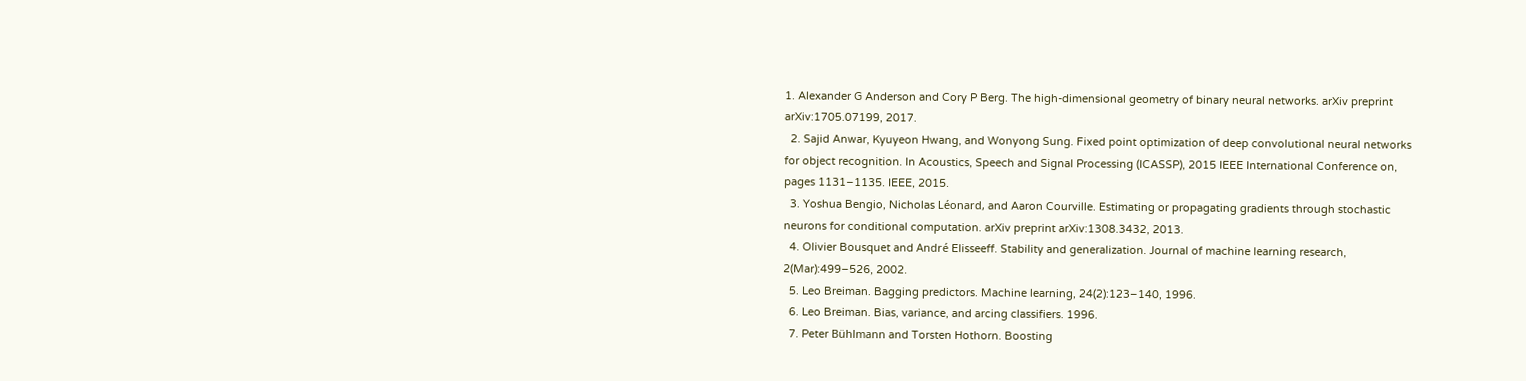1. Alexander G Anderson and Cory P Berg. The high-dimensional geometry of binary neural networks. arXiv preprint arXiv:1705.07199, 2017.
  2. Sajid Anwar, Kyuyeon Hwang, and Wonyong Sung. Fixed point optimization of deep convolutional neural networks for object recognition. In Acoustics, Speech and Signal Processing (ICASSP), 2015 IEEE International Conference on, pages 1131–1135. IEEE, 2015.
  3. Yoshua Bengio, Nicholas Léonard, and Aaron Courville. Estimating or propagating gradients through stochastic neurons for conditional computation. arXiv preprint arXiv:1308.3432, 2013.
  4. Olivier Bousquet and André Elisseeff. Stability and generalization. Journal of machine learning research, 2(Mar):499–526, 2002.
  5. Leo Breiman. Bagging predictors. Machine learning, 24(2):123–140, 1996.
  6. Leo Breiman. Bias, variance, and arcing classifiers. 1996.
  7. Peter Bühlmann and Torsten Hothorn. Boosting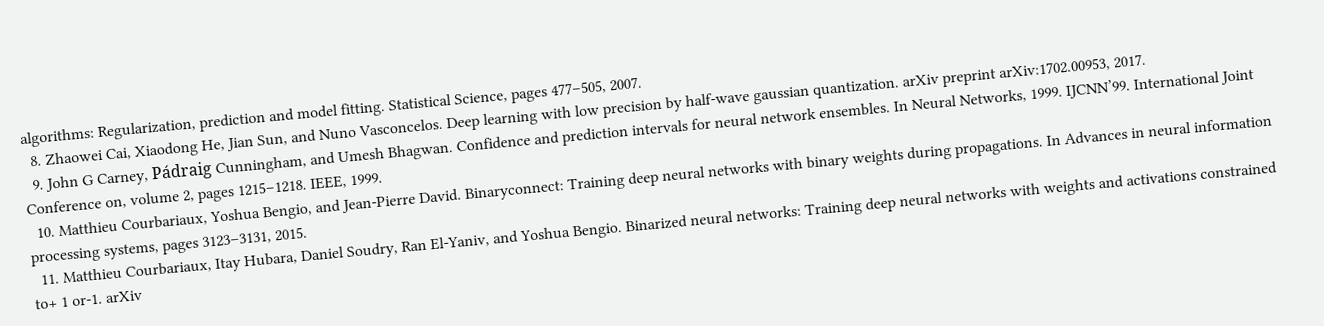algorithms: Regularization, prediction and model fitting. Statistical Science, pages 477–505, 2007.
  8. Zhaowei Cai, Xiaodong He, Jian Sun, and Nuno Vasconcelos. Deep learning with low precision by half-wave gaussian quantization. arXiv preprint arXiv:1702.00953, 2017.
  9. John G Carney, Pádraig Cunningham, and Umesh Bhagwan. Confidence and prediction intervals for neural network ensembles. In Neural Networks, 1999. IJCNN’99. International Joint Conference on, volume 2, pages 1215–1218. IEEE, 1999.
  10. Matthieu Courbariaux, Yoshua Bengio, and Jean-Pierre David. Binaryconnect: Training deep neural networks with binary weights during propagations. In Advances in neural information processing systems, pages 3123–3131, 2015.
  11. Matthieu Courbariaux, Itay Hubara, Daniel Soudry, Ran El-Yaniv, and Yoshua Bengio. Binarized neural networks: Training deep neural networks with weights and activations constrained to+ 1 or-1. arXiv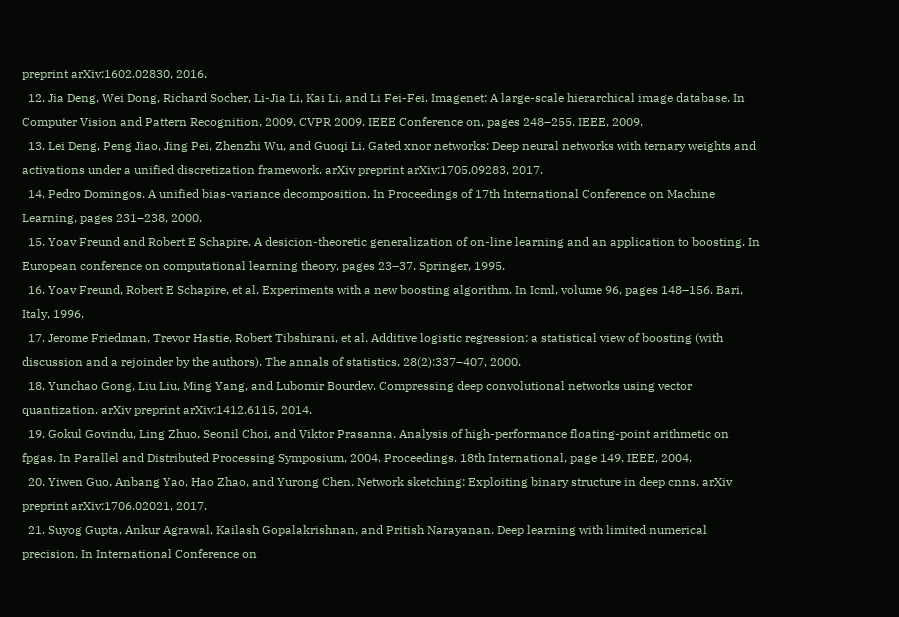preprint arXiv:1602.02830, 2016.
  12. Jia Deng, Wei Dong, Richard Socher, Li-Jia Li, Kai Li, and Li Fei-Fei. Imagenet: A large-scale hierarchical image database. In Computer Vision and Pattern Recognition, 2009. CVPR 2009. IEEE Conference on, pages 248–255. IEEE, 2009.
  13. Lei Deng, Peng Jiao, Jing Pei, Zhenzhi Wu, and Guoqi Li. Gated xnor networks: Deep neural networks with ternary weights and activations under a unified discretization framework. arXiv preprint arXiv:1705.09283, 2017.
  14. Pedro Domingos. A unified bias-variance decomposition. In Proceedings of 17th International Conference on Machine Learning, pages 231–238, 2000.
  15. Yoav Freund and Robert E Schapire. A desicion-theoretic generalization of on-line learning and an application to boosting. In European conference on computational learning theory, pages 23–37. Springer, 1995.
  16. Yoav Freund, Robert E Schapire, et al. Experiments with a new boosting algorithm. In Icml, volume 96, pages 148–156. Bari, Italy, 1996.
  17. Jerome Friedman, Trevor Hastie, Robert Tibshirani, et al. Additive logistic regression: a statistical view of boosting (with discussion and a rejoinder by the authors). The annals of statistics, 28(2):337–407, 2000.
  18. Yunchao Gong, Liu Liu, Ming Yang, and Lubomir Bourdev. Compressing deep convolutional networks using vector quantization. arXiv preprint arXiv:1412.6115, 2014.
  19. Gokul Govindu, Ling Zhuo, Seonil Choi, and Viktor Prasanna. Analysis of high-performance floating-point arithmetic on fpgas. In Parallel and Distributed Processing Symposium, 2004. Proceedings. 18th International, page 149. IEEE, 2004.
  20. Yiwen Guo, Anbang Yao, Hao Zhao, and Yurong Chen. Network sketching: Exploiting binary structure in deep cnns. arXiv preprint arXiv:1706.02021, 2017.
  21. Suyog Gupta, Ankur Agrawal, Kailash Gopalakrishnan, and Pritish Narayanan. Deep learning with limited numerical precision. In International Conference on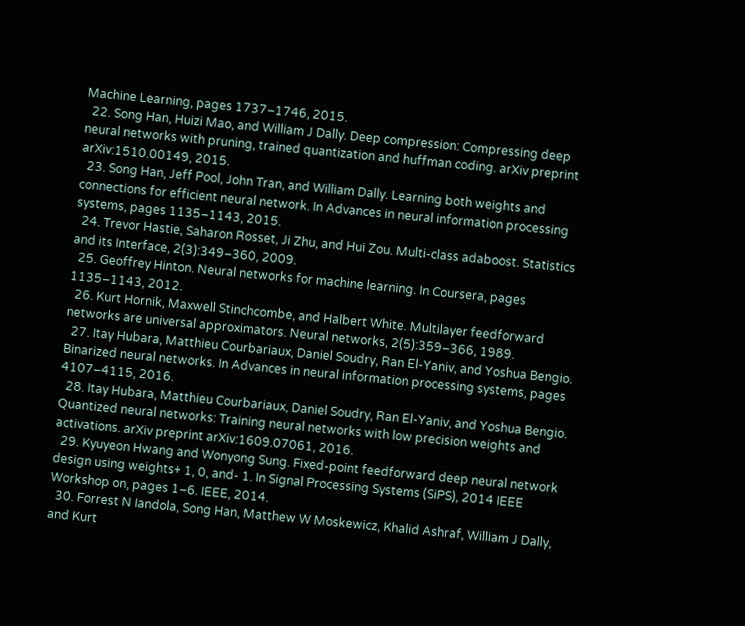Machine Learning, pages 1737–1746, 2015.
  22. Song Han, Huizi Mao, and William J Dally. Deep compression: Compressing deep neural networks with pruning, trained quantization and huffman coding. arXiv preprint arXiv:1510.00149, 2015.
  23. Song Han, Jeff Pool, John Tran, and William Dally. Learning both weights and connections for efficient neural network. In Advances in neural information processing systems, pages 1135–1143, 2015.
  24. Trevor Hastie, Saharon Rosset, Ji Zhu, and Hui Zou. Multi-class adaboost. Statistics and its Interface, 2(3):349–360, 2009.
  25. Geoffrey Hinton. Neural networks for machine learning. In Coursera, pages 1135–1143, 2012.
  26. Kurt Hornik, Maxwell Stinchcombe, and Halbert White. Multilayer feedforward networks are universal approximators. Neural networks, 2(5):359–366, 1989.
  27. Itay Hubara, Matthieu Courbariaux, Daniel Soudry, Ran El-Yaniv, and Yoshua Bengio. Binarized neural networks. In Advances in neural information processing systems, pages 4107–4115, 2016.
  28. Itay Hubara, Matthieu Courbariaux, Daniel Soudry, Ran El-Yaniv, and Yoshua Bengio. Quantized neural networks: Training neural networks with low precision weights and activations. arXiv preprint arXiv:1609.07061, 2016.
  29. Kyuyeon Hwang and Wonyong Sung. Fixed-point feedforward deep neural network design using weights+ 1, 0, and- 1. In Signal Processing Systems (SiPS), 2014 IEEE Workshop on, pages 1–6. IEEE, 2014.
  30. Forrest N Iandola, Song Han, Matthew W Moskewicz, Khalid Ashraf, William J Dally, and Kurt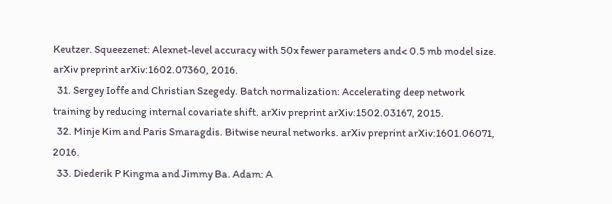Keutzer. Squeezenet: Alexnet-level accuracy with 50x fewer parameters and< 0.5 mb model size. arXiv preprint arXiv:1602.07360, 2016.
  31. Sergey Ioffe and Christian Szegedy. Batch normalization: Accelerating deep network training by reducing internal covariate shift. arXiv preprint arXiv:1502.03167, 2015.
  32. Minje Kim and Paris Smaragdis. Bitwise neural networks. arXiv preprint arXiv:1601.06071, 2016.
  33. Diederik P Kingma and Jimmy Ba. Adam: A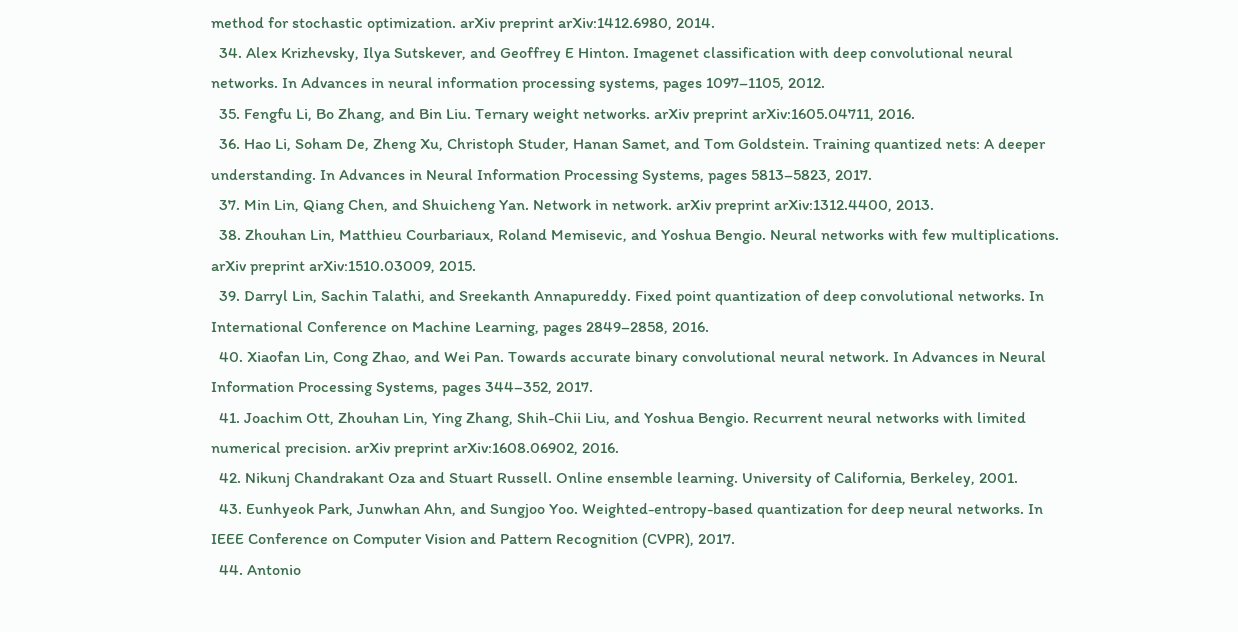method for stochastic optimization. arXiv preprint arXiv:1412.6980, 2014.
  34. Alex Krizhevsky, Ilya Sutskever, and Geoffrey E Hinton. Imagenet classification with deep convolutional neural networks. In Advances in neural information processing systems, pages 1097–1105, 2012.
  35. Fengfu Li, Bo Zhang, and Bin Liu. Ternary weight networks. arXiv preprint arXiv:1605.04711, 2016.
  36. Hao Li, Soham De, Zheng Xu, Christoph Studer, Hanan Samet, and Tom Goldstein. Training quantized nets: A deeper understanding. In Advances in Neural Information Processing Systems, pages 5813–5823, 2017.
  37. Min Lin, Qiang Chen, and Shuicheng Yan. Network in network. arXiv preprint arXiv:1312.4400, 2013.
  38. Zhouhan Lin, Matthieu Courbariaux, Roland Memisevic, and Yoshua Bengio. Neural networks with few multiplications. arXiv preprint arXiv:1510.03009, 2015.
  39. Darryl Lin, Sachin Talathi, and Sreekanth Annapureddy. Fixed point quantization of deep convolutional networks. In International Conference on Machine Learning, pages 2849–2858, 2016.
  40. Xiaofan Lin, Cong Zhao, and Wei Pan. Towards accurate binary convolutional neural network. In Advances in Neural Information Processing Systems, pages 344–352, 2017.
  41. Joachim Ott, Zhouhan Lin, Ying Zhang, Shih-Chii Liu, and Yoshua Bengio. Recurrent neural networks with limited numerical precision. arXiv preprint arXiv:1608.06902, 2016.
  42. Nikunj Chandrakant Oza and Stuart Russell. Online ensemble learning. University of California, Berkeley, 2001.
  43. Eunhyeok Park, Junwhan Ahn, and Sungjoo Yoo. Weighted-entropy-based quantization for deep neural networks. In IEEE Conference on Computer Vision and Pattern Recognition (CVPR), 2017.
  44. Antonio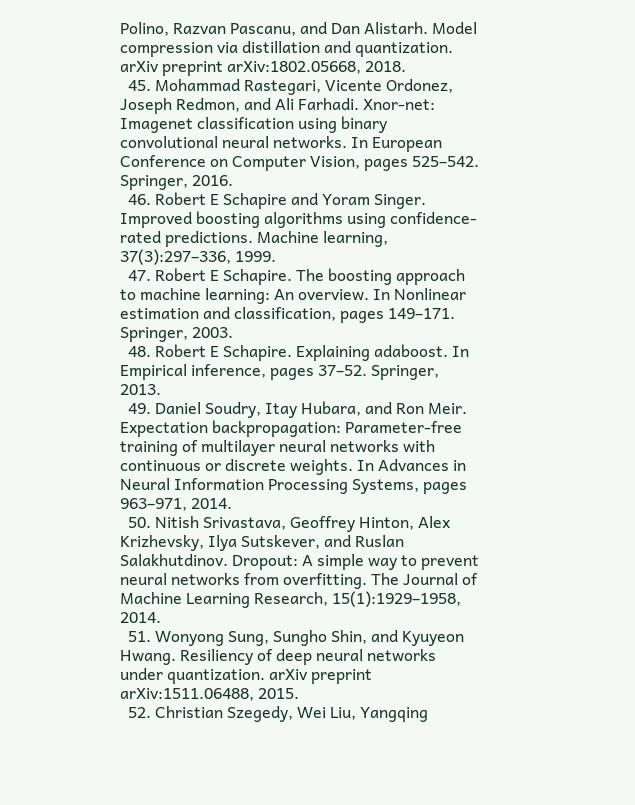Polino, Razvan Pascanu, and Dan Alistarh. Model compression via distillation and quantization. arXiv preprint arXiv:1802.05668, 2018.
  45. Mohammad Rastegari, Vicente Ordonez, Joseph Redmon, and Ali Farhadi. Xnor-net: Imagenet classification using binary convolutional neural networks. In European Conference on Computer Vision, pages 525–542. Springer, 2016.
  46. Robert E Schapire and Yoram Singer. Improved boosting algorithms using confidence-rated predictions. Machine learning, 37(3):297–336, 1999.
  47. Robert E Schapire. The boosting approach to machine learning: An overview. In Nonlinear estimation and classification, pages 149–171. Springer, 2003.
  48. Robert E Schapire. Explaining adaboost. In Empirical inference, pages 37–52. Springer, 2013.
  49. Daniel Soudry, Itay Hubara, and Ron Meir. Expectation backpropagation: Parameter-free training of multilayer neural networks with continuous or discrete weights. In Advances in Neural Information Processing Systems, pages 963–971, 2014.
  50. Nitish Srivastava, Geoffrey Hinton, Alex Krizhevsky, Ilya Sutskever, and Ruslan Salakhutdinov. Dropout: A simple way to prevent neural networks from overfitting. The Journal of Machine Learning Research, 15(1):1929–1958, 2014.
  51. Wonyong Sung, Sungho Shin, and Kyuyeon Hwang. Resiliency of deep neural networks under quantization. arXiv preprint arXiv:1511.06488, 2015.
  52. Christian Szegedy, Wei Liu, Yangqing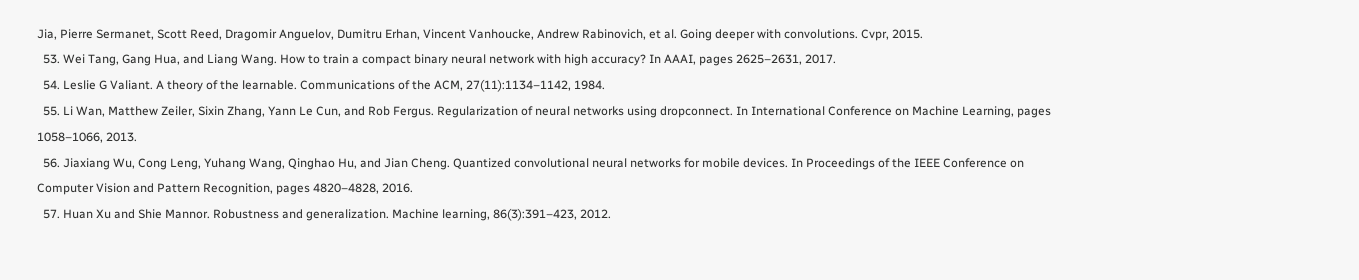Jia, Pierre Sermanet, Scott Reed, Dragomir Anguelov, Dumitru Erhan, Vincent Vanhoucke, Andrew Rabinovich, et al. Going deeper with convolutions. Cvpr, 2015.
  53. Wei Tang, Gang Hua, and Liang Wang. How to train a compact binary neural network with high accuracy? In AAAI, pages 2625–2631, 2017.
  54. Leslie G Valiant. A theory of the learnable. Communications of the ACM, 27(11):1134–1142, 1984.
  55. Li Wan, Matthew Zeiler, Sixin Zhang, Yann Le Cun, and Rob Fergus. Regularization of neural networks using dropconnect. In International Conference on Machine Learning, pages 1058–1066, 2013.
  56. Jiaxiang Wu, Cong Leng, Yuhang Wang, Qinghao Hu, and Jian Cheng. Quantized convolutional neural networks for mobile devices. In Proceedings of the IEEE Conference on Computer Vision and Pattern Recognition, pages 4820–4828, 2016.
  57. Huan Xu and Shie Mannor. Robustness and generalization. Machine learning, 86(3):391–423, 2012.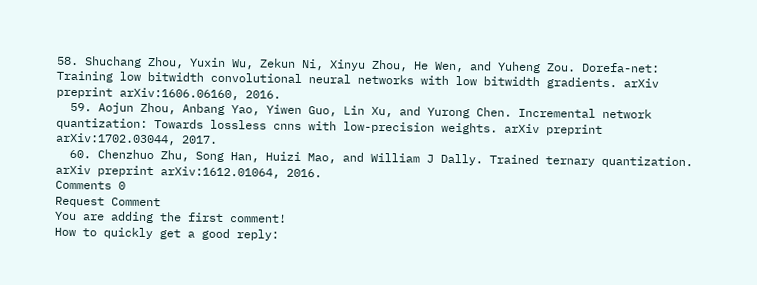58. Shuchang Zhou, Yuxin Wu, Zekun Ni, Xinyu Zhou, He Wen, and Yuheng Zou. Dorefa-net: Training low bitwidth convolutional neural networks with low bitwidth gradients. arXiv preprint arXiv:1606.06160, 2016.
  59. Aojun Zhou, Anbang Yao, Yiwen Guo, Lin Xu, and Yurong Chen. Incremental network quantization: Towards lossless cnns with low-precision weights. arXiv preprint arXiv:1702.03044, 2017.
  60. Chenzhuo Zhu, Song Han, Huizi Mao, and William J Dally. Trained ternary quantization. arXiv preprint arXiv:1612.01064, 2016.
Comments 0
Request Comment
You are adding the first comment!
How to quickly get a good reply: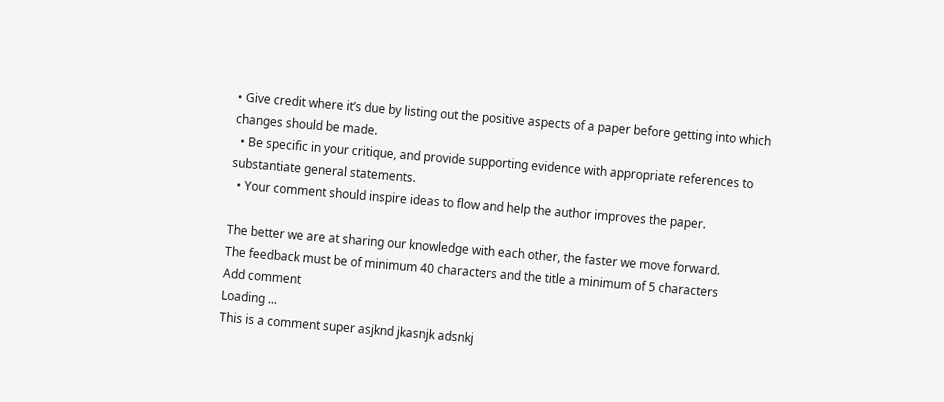• Give credit where it’s due by listing out the positive aspects of a paper before getting into which changes should be made.
  • Be specific in your critique, and provide supporting evidence with appropriate references to substantiate general statements.
  • Your comment should inspire ideas to flow and help the author improves the paper.

The better we are at sharing our knowledge with each other, the faster we move forward.
The feedback must be of minimum 40 characters and the title a minimum of 5 characters
Add comment
Loading ...
This is a comment super asjknd jkasnjk adsnkj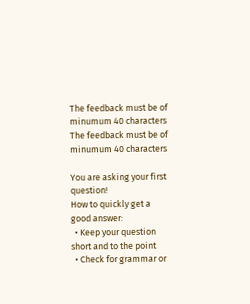The feedback must be of minumum 40 characters
The feedback must be of minumum 40 characters

You are asking your first question!
How to quickly get a good answer:
  • Keep your question short and to the point
  • Check for grammar or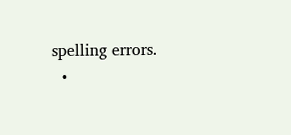spelling errors.
  •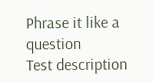Phrase it like a question
Test description